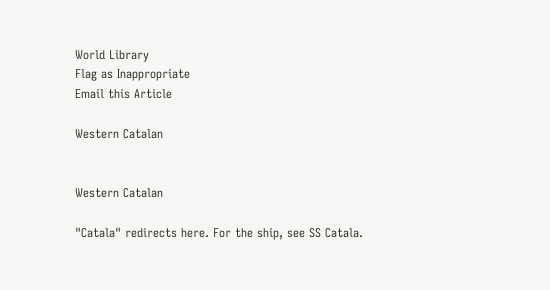World Library
Flag as Inappropriate
Email this Article

Western Catalan


Western Catalan

"Catala" redirects here. For the ship, see SS Catala.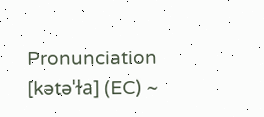Pronunciation [kətəˈɫa] (EC) ~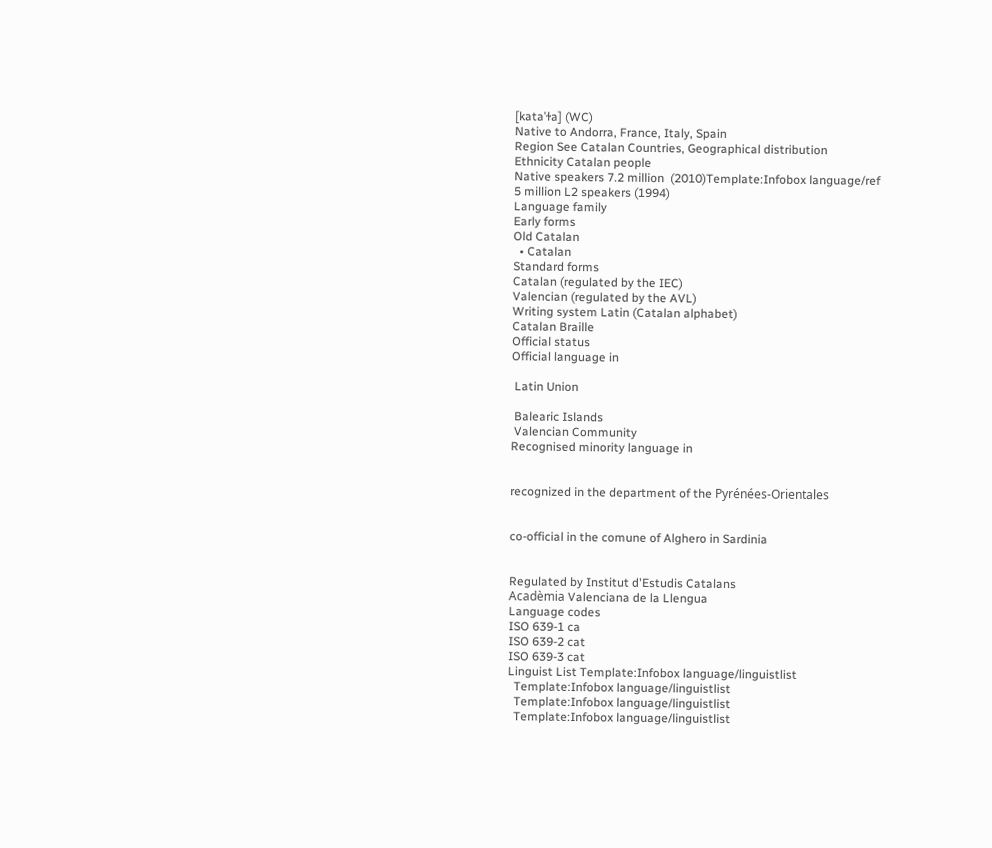[kataˈɫa] (WC)
Native to Andorra, France, Italy, Spain
Region See Catalan Countries, Geographical distribution
Ethnicity Catalan people
Native speakers 7.2 million  (2010)Template:Infobox language/ref
5 million L2 speakers (1994)
Language family
Early forms
Old Catalan
  • Catalan
Standard forms
Catalan (regulated by the IEC)
Valencian (regulated by the AVL)
Writing system Latin (Catalan alphabet)
Catalan Braille
Official status
Official language in

 Latin Union

 Balearic Islands
 Valencian Community
Recognised minority language in


recognized in the department of the Pyrénées-Orientales


co-official in the comune of Alghero in Sardinia


Regulated by Institut d'Estudis Catalans
Acadèmia Valenciana de la Llengua
Language codes
ISO 639-1 ca
ISO 639-2 cat
ISO 639-3 cat
Linguist List Template:Infobox language/linguistlist
  Template:Infobox language/linguistlist
  Template:Infobox language/linguistlist
  Template:Infobox language/linguistlist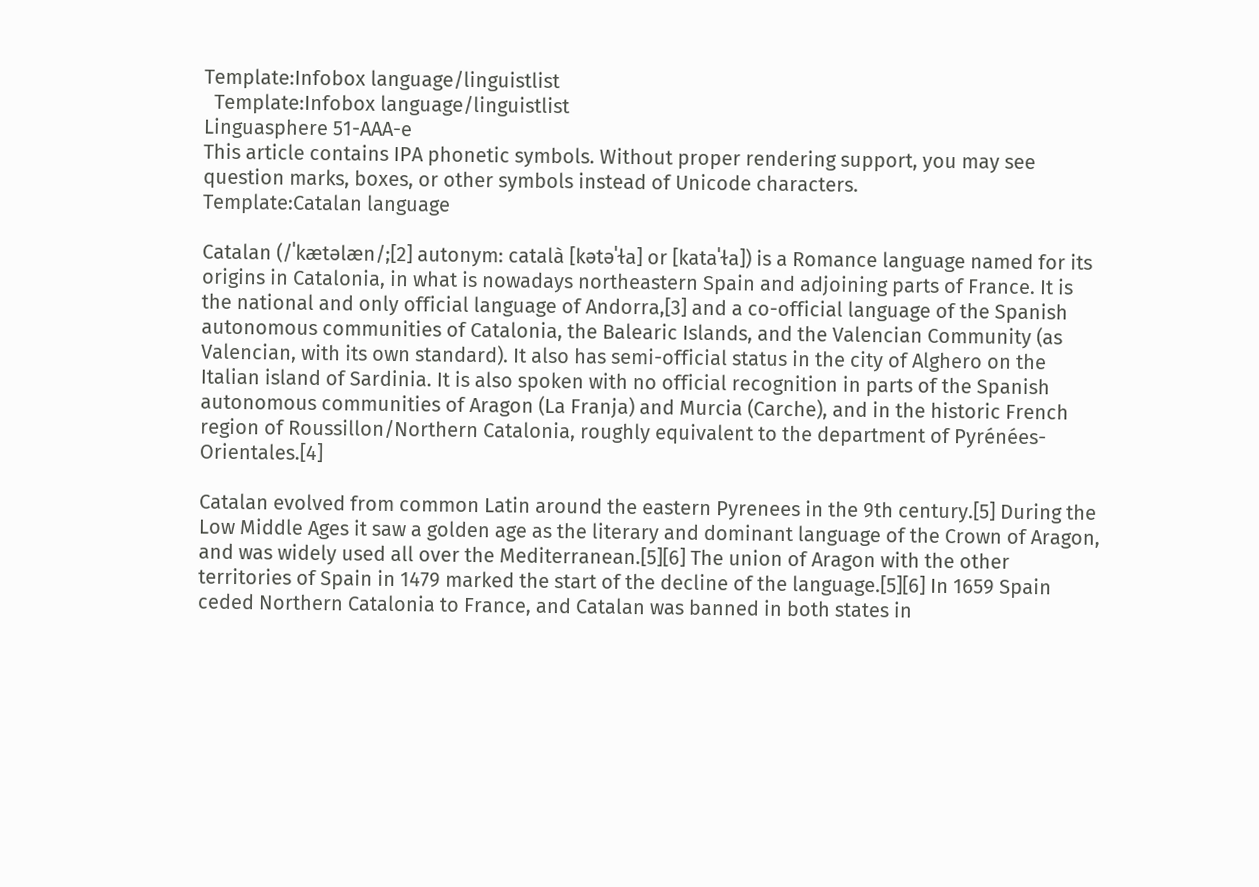Template:Infobox language/linguistlist
  Template:Infobox language/linguistlist
Linguasphere 51-AAA-e
This article contains IPA phonetic symbols. Without proper rendering support, you may see question marks, boxes, or other symbols instead of Unicode characters.
Template:Catalan language

Catalan (/ˈkætəlæn/;[2] autonym: català [kətəˈɫa] or [kataˈɫa]) is a Romance language named for its origins in Catalonia, in what is nowadays northeastern Spain and adjoining parts of France. It is the national and only official language of Andorra,[3] and a co-official language of the Spanish autonomous communities of Catalonia, the Balearic Islands, and the Valencian Community (as Valencian, with its own standard). It also has semi-official status in the city of Alghero on the Italian island of Sardinia. It is also spoken with no official recognition in parts of the Spanish autonomous communities of Aragon (La Franja) and Murcia (Carche), and in the historic French region of Roussillon/Northern Catalonia, roughly equivalent to the department of Pyrénées-Orientales.[4]

Catalan evolved from common Latin around the eastern Pyrenees in the 9th century.[5] During the Low Middle Ages it saw a golden age as the literary and dominant language of the Crown of Aragon, and was widely used all over the Mediterranean.[5][6] The union of Aragon with the other territories of Spain in 1479 marked the start of the decline of the language.[5][6] In 1659 Spain ceded Northern Catalonia to France, and Catalan was banned in both states in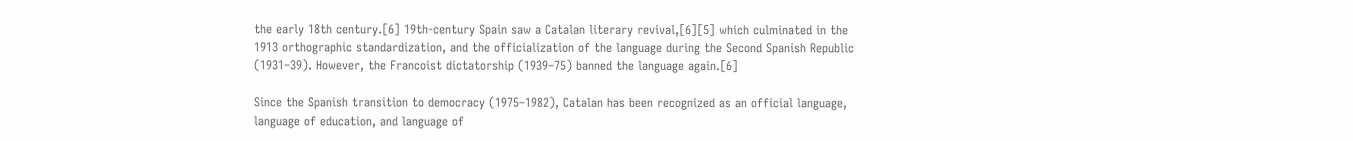the early 18th century.[6] 19th-century Spain saw a Catalan literary revival,[6][5] which culminated in the 1913 orthographic standardization, and the officialization of the language during the Second Spanish Republic (1931–39). However, the Francoist dictatorship (1939–75) banned the language again.[6]

Since the Spanish transition to democracy (1975–1982), Catalan has been recognized as an official language, language of education, and language of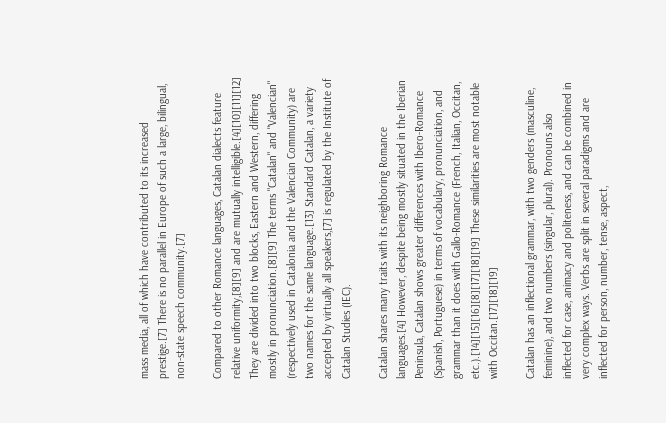mass media, all of which have contributed to its increased prestige.[7] There is no parallel in Europe of such a large, bilingual, non-state speech community.[7]

Compared to other Romance languages, Catalan dialects feature relative uniformity,[8][9] and are mutually intelligible.[4][10][11][12] They are divided into two blocks, Eastern and Western, differing mostly in pronunciation.[8][9] The terms "Catalan" and "Valencian" (respectively used in Catalonia and the Valencian Community) are two names for the same language.[13] Standard Catalan, a variety accepted by virtually all speakers,[7] is regulated by the Institute of Catalan Studies (IEC).

Catalan shares many traits with its neighboring Romance languages.[4] However, despite being mostly situated in the Iberian Peninsula, Catalan shows greater differences with Ibero-Romance (Spanish, Portuguese) in terms of vocabulary, pronunciation, and grammar than it does with Gallo-Romance (French, Italian, Occitan, etc.).[14][15][16][8][17][18][19] These similarities are most notable with Occitan.[17][18][19]

Catalan has an inflectional grammar, with two genders (masculine, feminine), and two numbers (singular, plural). Pronouns also inflected for case, animacy and politeness, and can be combined in very complex ways. Verbs are split in several paradigms and are inflected for person, number, tense, aspect,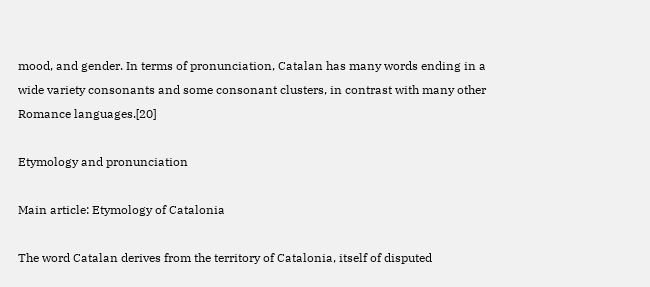mood, and gender. In terms of pronunciation, Catalan has many words ending in a wide variety consonants and some consonant clusters, in contrast with many other Romance languages.[20]

Etymology and pronunciation

Main article: Etymology of Catalonia

The word Catalan derives from the territory of Catalonia, itself of disputed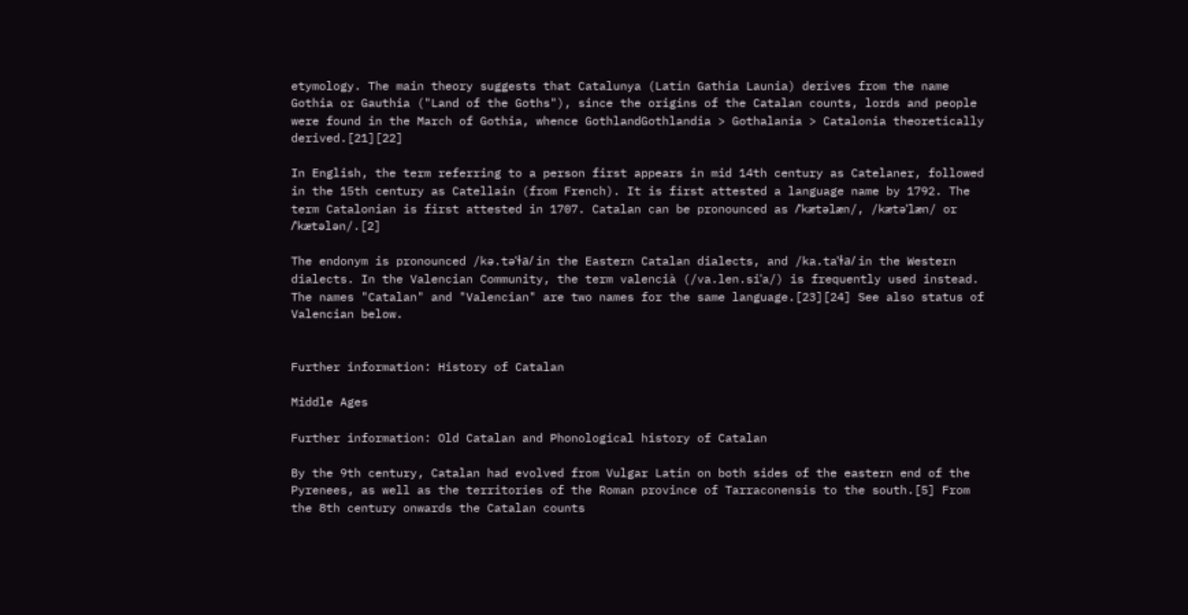etymology. The main theory suggests that Catalunya (Latin Gathia Launia) derives from the name Gothia or Gauthia ("Land of the Goths"), since the origins of the Catalan counts, lords and people were found in the March of Gothia, whence GothlandGothlandia > Gothalania > Catalonia theoretically derived.[21][22]

In English, the term referring to a person first appears in mid 14th century as Catelaner, followed in the 15th century as Catellain (from French). It is first attested a language name by 1792. The term Catalonian is first attested in 1707. Catalan can be pronounced as /ˈkætəlæn/, /kætəˈlæn/ or /ˈkætələn/.[2]

The endonym is pronounced /kə.təˈɫa/ in the Eastern Catalan dialects, and /ka.taˈɫa/ in the Western dialects. In the Valencian Community, the term valencià (/va.len.siˈa/) is frequently used instead. The names "Catalan" and "Valencian" are two names for the same language.[23][24] See also status of Valencian below.


Further information: History of Catalan

Middle Ages

Further information: Old Catalan and Phonological history of Catalan

By the 9th century, Catalan had evolved from Vulgar Latin on both sides of the eastern end of the Pyrenees, as well as the territories of the Roman province of Tarraconensis to the south.[5] From the 8th century onwards the Catalan counts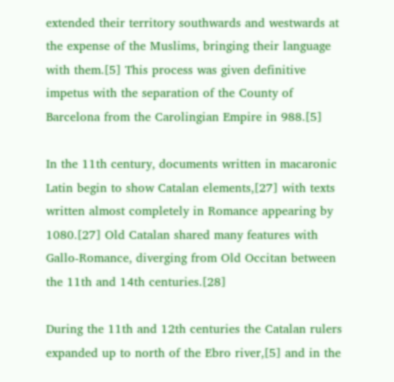extended their territory southwards and westwards at the expense of the Muslims, bringing their language with them.[5] This process was given definitive impetus with the separation of the County of Barcelona from the Carolingian Empire in 988.[5]

In the 11th century, documents written in macaronic Latin begin to show Catalan elements,[27] with texts written almost completely in Romance appearing by 1080.[27] Old Catalan shared many features with Gallo-Romance, diverging from Old Occitan between the 11th and 14th centuries.[28]

During the 11th and 12th centuries the Catalan rulers expanded up to north of the Ebro river,[5] and in the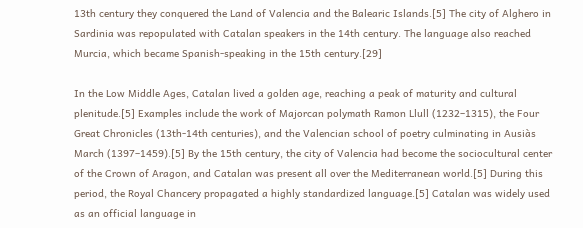13th century they conquered the Land of Valencia and the Balearic Islands.[5] The city of Alghero in Sardinia was repopulated with Catalan speakers in the 14th century. The language also reached Murcia, which became Spanish-speaking in the 15th century.[29]

In the Low Middle Ages, Catalan lived a golden age, reaching a peak of maturity and cultural plenitude.[5] Examples include the work of Majorcan polymath Ramon Llull (1232–1315), the Four Great Chronicles (13th-14th centuries), and the Valencian school of poetry culminating in Ausiàs March (1397–1459).[5] By the 15th century, the city of Valencia had become the sociocultural center of the Crown of Aragon, and Catalan was present all over the Mediterranean world.[5] During this period, the Royal Chancery propagated a highly standardized language.[5] Catalan was widely used as an official language in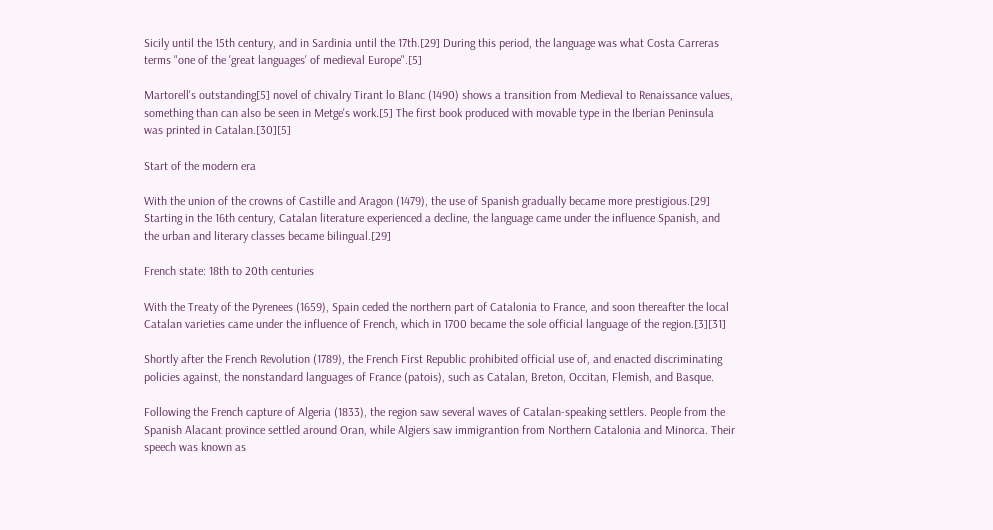Sicily until the 15th century, and in Sardinia until the 17th.[29] During this period, the language was what Costa Carreras terms "one of the 'great languages' of medieval Europe".[5]

Martorell's outstanding[5] novel of chivalry Tirant lo Blanc (1490) shows a transition from Medieval to Renaissance values, something than can also be seen in Metge's work.[5] The first book produced with movable type in the Iberian Peninsula was printed in Catalan.[30][5]

Start of the modern era

With the union of the crowns of Castille and Aragon (1479), the use of Spanish gradually became more prestigious.[29] Starting in the 16th century, Catalan literature experienced a decline, the language came under the influence Spanish, and the urban and literary classes became bilingual.[29]

French state: 18th to 20th centuries

With the Treaty of the Pyrenees (1659), Spain ceded the northern part of Catalonia to France, and soon thereafter the local Catalan varieties came under the influence of French, which in 1700 became the sole official language of the region.[3][31]

Shortly after the French Revolution (1789), the French First Republic prohibited official use of, and enacted discriminating policies against, the nonstandard languages of France (patois), such as Catalan, Breton, Occitan, Flemish, and Basque.

Following the French capture of Algeria (1833), the region saw several waves of Catalan-speaking settlers. People from the Spanish Alacant province settled around Oran, while Algiers saw immigrantion from Northern Catalonia and Minorca. Their speech was known as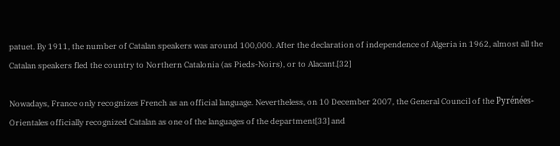patuet. By 1911, the number of Catalan speakers was around 100,000. After the declaration of independence of Algeria in 1962, almost all the Catalan speakers fled the country to Northern Catalonia (as Pieds-Noirs), or to Alacant.[32]

Nowadays, France only recognizes French as an official language. Nevertheless, on 10 December 2007, the General Council of the Pyrénées-Orientales officially recognized Catalan as one of the languages of the department[33] and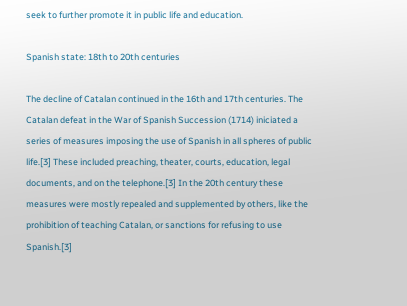seek to further promote it in public life and education.

Spanish state: 18th to 20th centuries

The decline of Catalan continued in the 16th and 17th centuries. The Catalan defeat in the War of Spanish Succession (1714) iniciated a series of measures imposing the use of Spanish in all spheres of public life.[3] These included preaching, theater, courts, education, legal documents, and on the telephone.[3] In the 20th century these measures were mostly repealed and supplemented by others, like the prohibition of teaching Catalan, or sanctions for refusing to use Spanish.[3]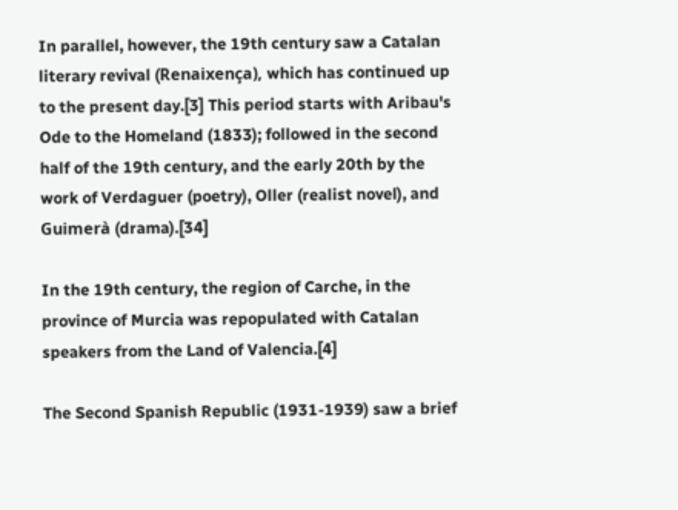In parallel, however, the 19th century saw a Catalan literary revival (Renaixença), which has continued up to the present day.[3] This period starts with Aribau's Ode to the Homeland (1833); followed in the second half of the 19th century, and the early 20th by the work of Verdaguer (poetry), Oller (realist novel), and Guimerà (drama).[34]

In the 19th century, the region of Carche, in the province of Murcia was repopulated with Catalan speakers from the Land of Valencia.[4]

The Second Spanish Republic (1931-1939) saw a brief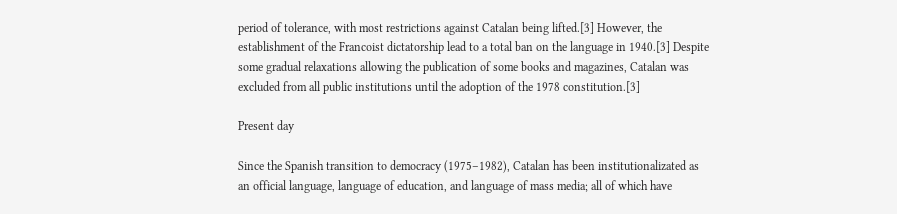period of tolerance, with most restrictions against Catalan being lifted.[3] However, the establishment of the Francoist dictatorship lead to a total ban on the language in 1940.[3] Despite some gradual relaxations allowing the publication of some books and magazines, Catalan was excluded from all public institutions until the adoption of the 1978 constitution.[3]

Present day

Since the Spanish transition to democracy (1975–1982), Catalan has been institutionalizated as an official language, language of education, and language of mass media; all of which have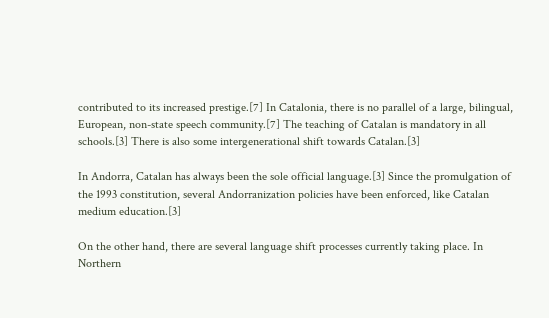contributed to its increased prestige.[7] In Catalonia, there is no parallel of a large, bilingual, European, non-state speech community.[7] The teaching of Catalan is mandatory in all schools.[3] There is also some intergenerational shift towards Catalan.[3]

In Andorra, Catalan has always been the sole official language.[3] Since the promulgation of the 1993 constitution, several Andorranization policies have been enforced, like Catalan medium education.[3]

On the other hand, there are several language shift processes currently taking place. In Northern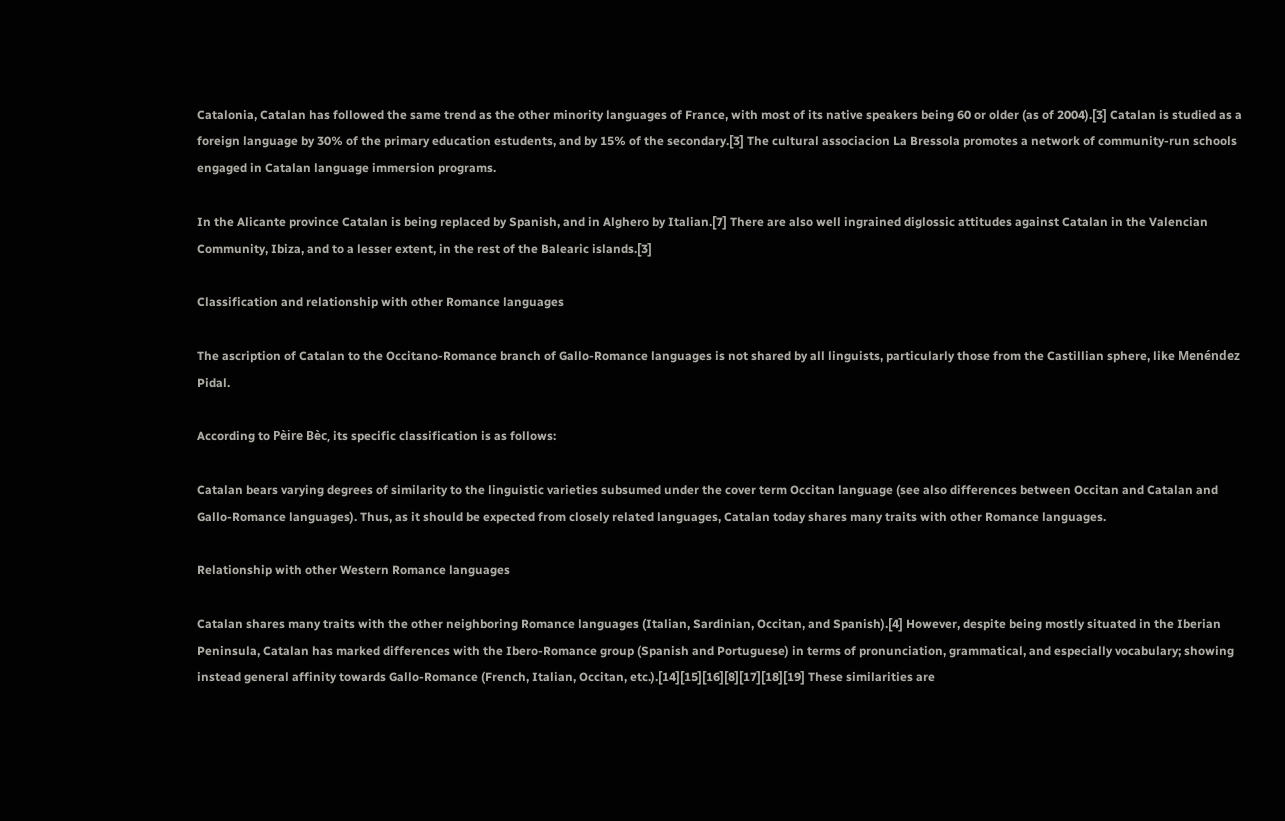Catalonia, Catalan has followed the same trend as the other minority languages of France, with most of its native speakers being 60 or older (as of 2004).[3] Catalan is studied as a foreign language by 30% of the primary education estudents, and by 15% of the secondary.[3] The cultural associacion La Bressola promotes a network of community-run schools engaged in Catalan language immersion programs.

In the Alicante province Catalan is being replaced by Spanish, and in Alghero by Italian.[7] There are also well ingrained diglossic attitudes against Catalan in the Valencian Community, Ibiza, and to a lesser extent, in the rest of the Balearic islands.[3]

Classification and relationship with other Romance languages

The ascription of Catalan to the Occitano-Romance branch of Gallo-Romance languages is not shared by all linguists, particularly those from the Castillian sphere, like Menéndez Pidal.

According to Pèire Bèc, its specific classification is as follows:

Catalan bears varying degrees of similarity to the linguistic varieties subsumed under the cover term Occitan language (see also differences between Occitan and Catalan and Gallo-Romance languages). Thus, as it should be expected from closely related languages, Catalan today shares many traits with other Romance languages.

Relationship with other Western Romance languages

Catalan shares many traits with the other neighboring Romance languages (Italian, Sardinian, Occitan, and Spanish).[4] However, despite being mostly situated in the Iberian Peninsula, Catalan has marked differences with the Ibero-Romance group (Spanish and Portuguese) in terms of pronunciation, grammatical, and especially vocabulary; showing instead general affinity towards Gallo-Romance (French, Italian, Occitan, etc.).[14][15][16][8][17][18][19] These similarities are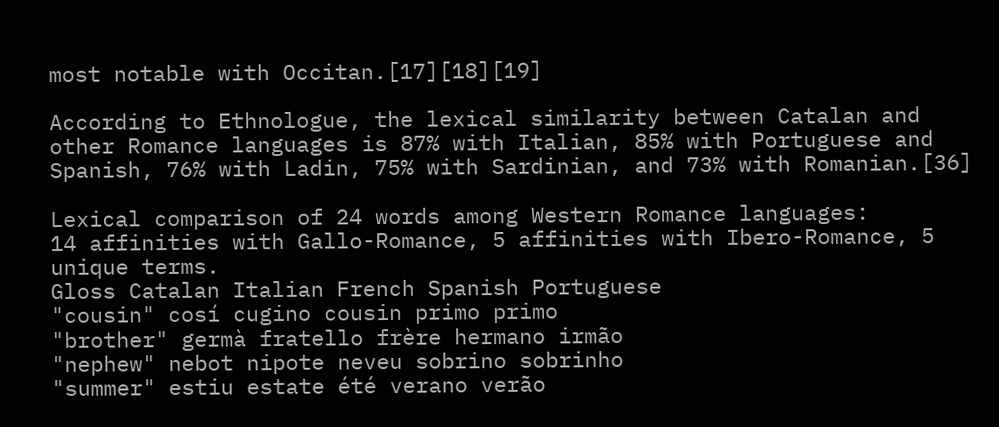most notable with Occitan.[17][18][19]

According to Ethnologue, the lexical similarity between Catalan and other Romance languages is 87% with Italian, 85% with Portuguese and Spanish, 76% with Ladin, 75% with Sardinian, and 73% with Romanian.[36]

Lexical comparison of 24 words among Western Romance languages:
14 affinities with Gallo-Romance, 5 affinities with Ibero-Romance, 5 unique terms.
Gloss Catalan Italian French Spanish Portuguese
"cousin" cosí cugino cousin primo primo
"brother" germà fratello frère hermano irmão
"nephew" nebot nipote neveu sobrino sobrinho
"summer" estiu estate été verano verão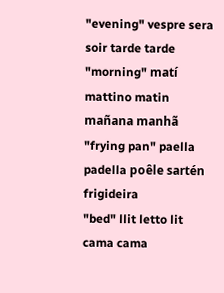"evening" vespre sera soir tarde tarde
"morning" matí mattino matin mañana manhã
"frying pan" paella padella poêle sartén frigideira
"bed" llit letto lit cama cama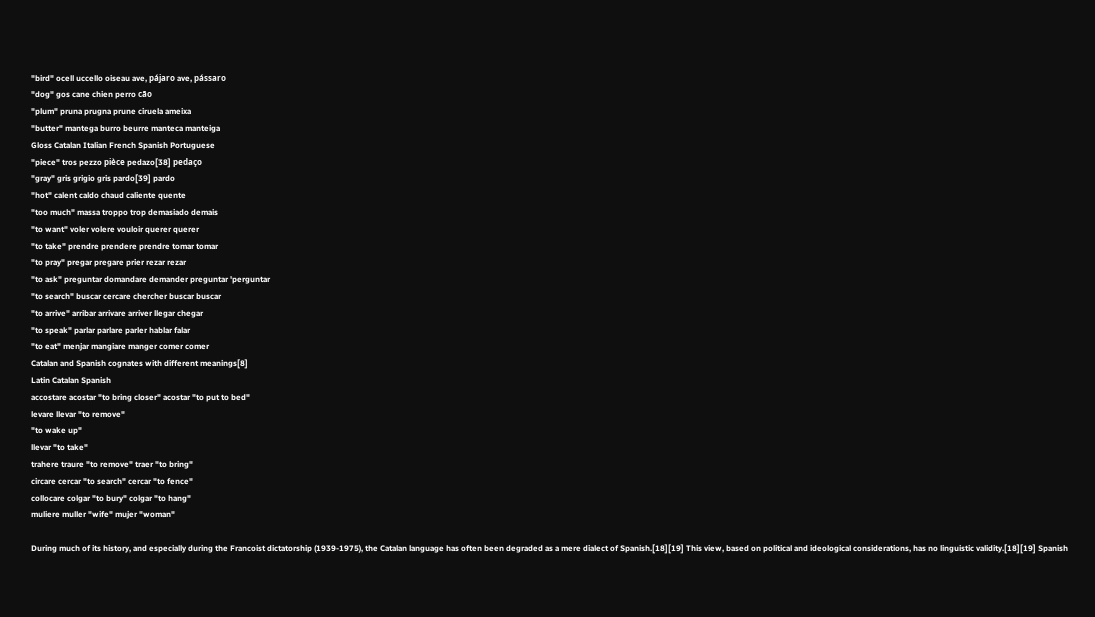"bird" ocell uccello oiseau ave, pájaro ave, pássaro
"dog" gos cane chien perro cão
"plum" pruna prugna prune ciruela ameixa
"butter" mantega burro beurre manteca manteiga
Gloss Catalan Italian French Spanish Portuguese
"piece" tros pezzo pièce pedazo[38] pedaço
"gray" gris grigio gris pardo[39] pardo
"hot" calent caldo chaud caliente quente
"too much" massa troppo trop demasiado demais
"to want" voler volere vouloir querer querer
"to take" prendre prendere prendre tomar tomar
"to pray" pregar pregare prier rezar rezar
"to ask" preguntar domandare demander preguntar 'perguntar
"to search" buscar cercare chercher buscar buscar
"to arrive" arribar arrivare arriver llegar chegar
"to speak" parlar parlare parler hablar falar
"to eat" menjar mangiare manger comer comer
Catalan and Spanish cognates with different meanings[8]
Latin Catalan Spanish
accostare acostar "to bring closer" acostar "to put to bed"
levare llevar "to remove"
"to wake up"
llevar "to take"
trahere traure "to remove" traer "to bring"
circare cercar "to search" cercar "to fence"
collocare colgar "to bury" colgar "to hang"
muliere muller "wife" mujer "woman"

During much of its history, and especially during the Francoist dictatorship (1939-1975), the Catalan language has often been degraded as a mere dialect of Spanish.[18][19] This view, based on political and ideological considerations, has no linguistic validity.[18][19] Spanish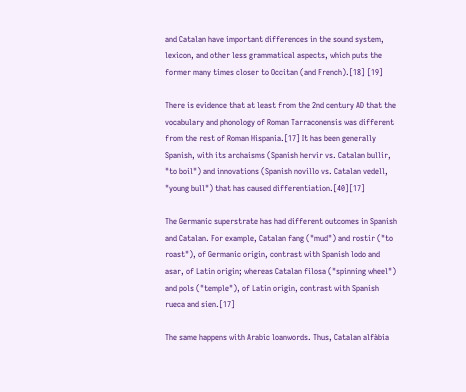and Catalan have important differences in the sound system, lexicon, and other less grammatical aspects, which puts the former many times closer to Occitan (and French).[18] [19]

There is evidence that at least from the 2nd century AD that the vocabulary and phonology of Roman Tarraconensis was different from the rest of Roman Hispania.[17] It has been generally Spanish, with its archaisms (Spanish hervir vs. Catalan bullir, "to boil") and innovations (Spanish novillo vs. Catalan vedell, "young bull") that has caused differentiation.[40][17]

The Germanic superstrate has had different outcomes in Spanish and Catalan. For example, Catalan fang ("mud") and rostir ("to roast"), of Germanic origin, contrast with Spanish lodo and asar, of Latin origin; whereas Catalan filosa ("spinning wheel") and pols ("temple"), of Latin origin, contrast with Spanish rueca and sien.[17]

The same happens with Arabic loanwords. Thus, Catalan alfàbia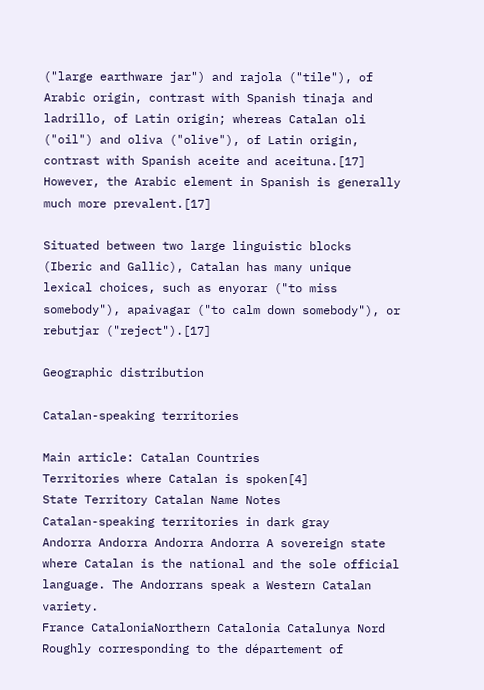("large earthware jar") and rajola ("tile"), of Arabic origin, contrast with Spanish tinaja and ladrillo, of Latin origin; whereas Catalan oli ("oil") and oliva ("olive"), of Latin origin, contrast with Spanish aceite and aceituna.[17] However, the Arabic element in Spanish is generally much more prevalent.[17]

Situated between two large linguistic blocks (Iberic and Gallic), Catalan has many unique lexical choices, such as enyorar ("to miss somebody"), apaivagar ("to calm down somebody"), or rebutjar ("reject").[17]

Geographic distribution

Catalan-speaking territories

Main article: Catalan Countries
Territories where Catalan is spoken[4]
State Territory Catalan Name Notes
Catalan-speaking territories in dark gray
Andorra Andorra Andorra Andorra A sovereign state where Catalan is the national and the sole official language. The Andorrans speak a Western Catalan variety.
France CataloniaNorthern Catalonia Catalunya Nord Roughly corresponding to the département of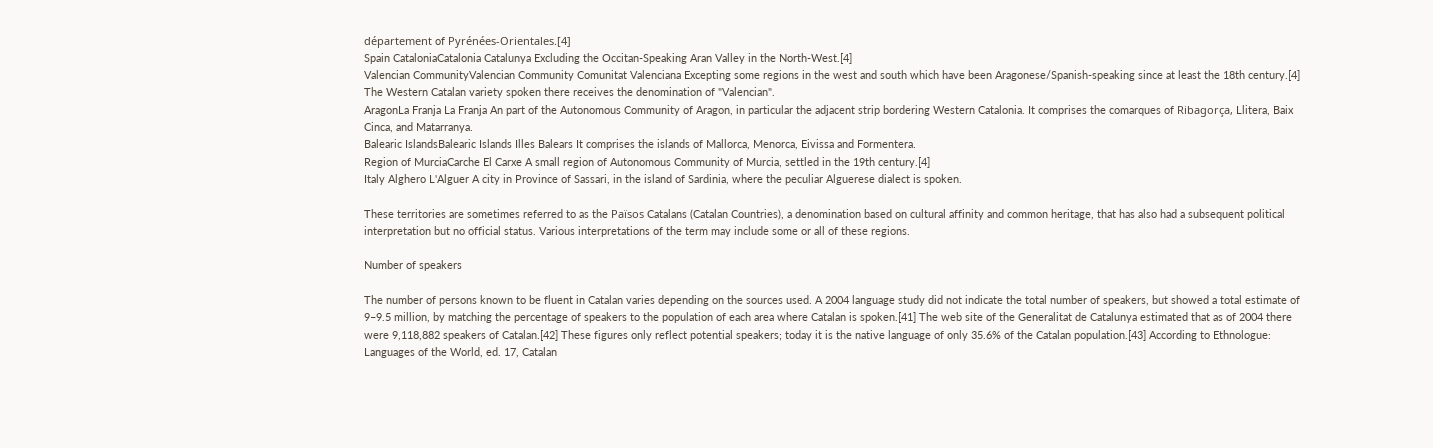département of Pyrénées-Orientales.[4]
Spain CataloniaCatalonia Catalunya Excluding the Occitan-Speaking Aran Valley in the North-West.[4]
Valencian CommunityValencian Community Comunitat Valenciana Excepting some regions in the west and south which have been Aragonese/Spanish-speaking since at least the 18th century.[4] The Western Catalan variety spoken there receives the denomination of "Valencian".
AragonLa Franja La Franja An part of the Autonomous Community of Aragon, in particular the adjacent strip bordering Western Catalonia. It comprises the comarques of Ribagorça, Llitera, Baix Cinca, and Matarranya.
Balearic IslandsBalearic Islands Illes Balears It comprises the islands of Mallorca, Menorca, Eivissa and Formentera.
Region of MurciaCarche El Carxe A small region of Autonomous Community of Murcia, settled in the 19th century.[4]
Italy Alghero L'Alguer A city in Province of Sassari, in the island of Sardinia, where the peculiar Alguerese dialect is spoken.

These territories are sometimes referred to as the Països Catalans (Catalan Countries), a denomination based on cultural affinity and common heritage, that has also had a subsequent political interpretation but no official status. Various interpretations of the term may include some or all of these regions.

Number of speakers

The number of persons known to be fluent in Catalan varies depending on the sources used. A 2004 language study did not indicate the total number of speakers, but showed a total estimate of 9–9.5 million, by matching the percentage of speakers to the population of each area where Catalan is spoken.[41] The web site of the Generalitat de Catalunya estimated that as of 2004 there were 9,118,882 speakers of Catalan.[42] These figures only reflect potential speakers; today it is the native language of only 35.6% of the Catalan population.[43] According to Ethnologue: Languages of the World, ed. 17, Catalan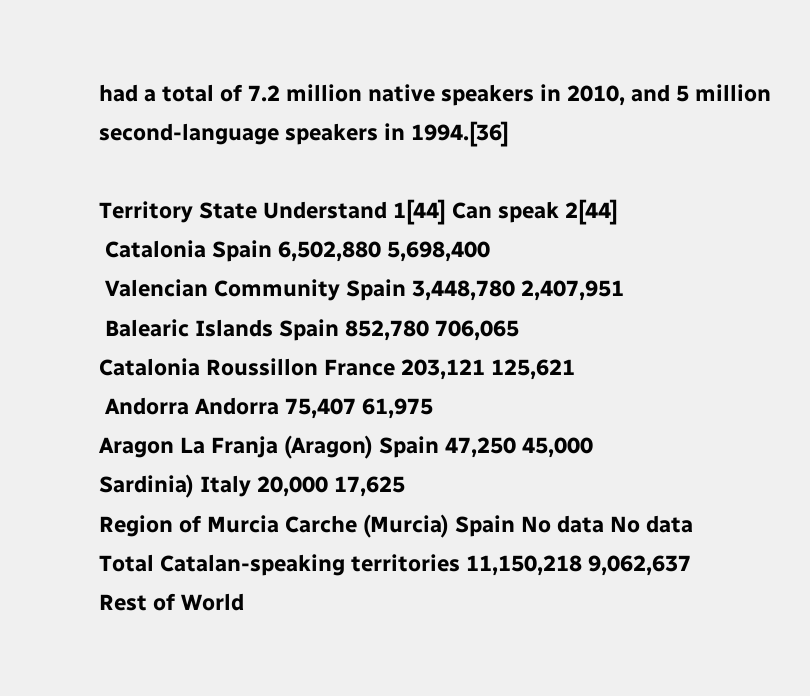had a total of 7.2 million native speakers in 2010, and 5 million second-language speakers in 1994.[36]

Territory State Understand 1[44] Can speak 2[44]
 Catalonia Spain 6,502,880 5,698,400
 Valencian Community Spain 3,448,780 2,407,951
 Balearic Islands Spain 852,780 706,065
Catalonia Roussillon France 203,121 125,621
 Andorra Andorra 75,407 61,975
Aragon La Franja (Aragon) Spain 47,250 45,000
Sardinia) Italy 20,000 17,625
Region of Murcia Carche (Murcia) Spain No data No data
Total Catalan-speaking territories 11,150,218 9,062,637
Rest of World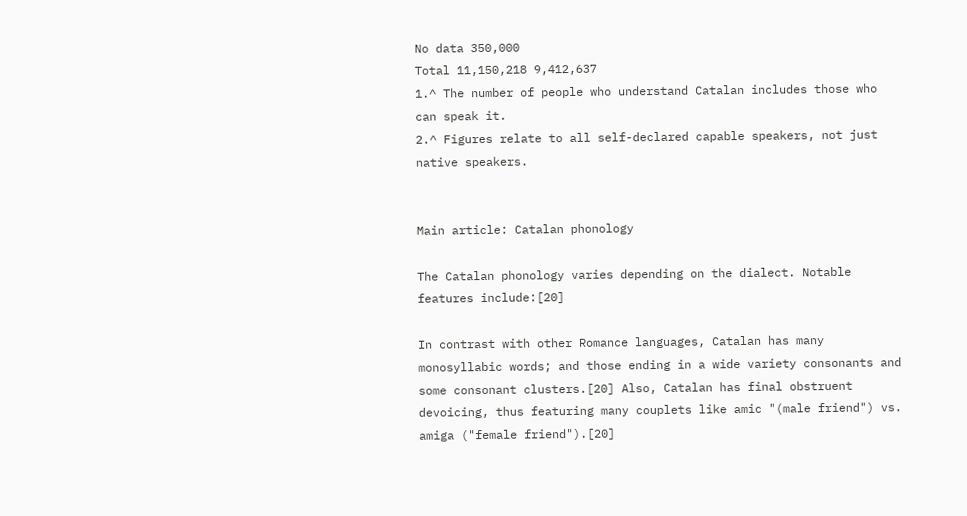No data 350,000
Total 11,150,218 9,412,637
1.^ The number of people who understand Catalan includes those who can speak it.
2.^ Figures relate to all self-declared capable speakers, not just native speakers.


Main article: Catalan phonology

The Catalan phonology varies depending on the dialect. Notable features include:[20]

In contrast with other Romance languages, Catalan has many monosyllabic words; and those ending in a wide variety consonants and some consonant clusters.[20] Also, Catalan has final obstruent devoicing, thus featuring many couplets like amic "(male friend") vs. amiga ("female friend").[20]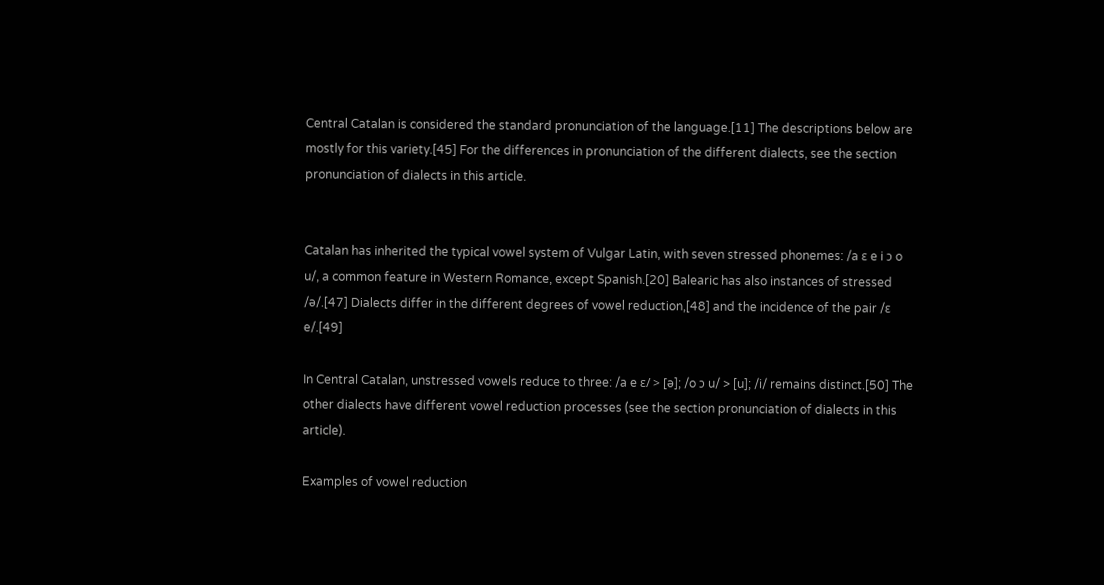Central Catalan is considered the standard pronunciation of the language.[11] The descriptions below are mostly for this variety.[45] For the differences in pronunciation of the different dialects, see the section pronunciation of dialects in this article.


Catalan has inherited the typical vowel system of Vulgar Latin, with seven stressed phonemes: /a ɛ e i ɔ o u/, a common feature in Western Romance, except Spanish.[20] Balearic has also instances of stressed /ə/.[47] Dialects differ in the different degrees of vowel reduction,[48] and the incidence of the pair /ɛ e/.[49]

In Central Catalan, unstressed vowels reduce to three: /a e ɛ/ > [ə]; /o ɔ u/ > [u]; /i/ remains distinct.[50] The other dialects have different vowel reduction processes (see the section pronunciation of dialects in this article).

Examples of vowel reduction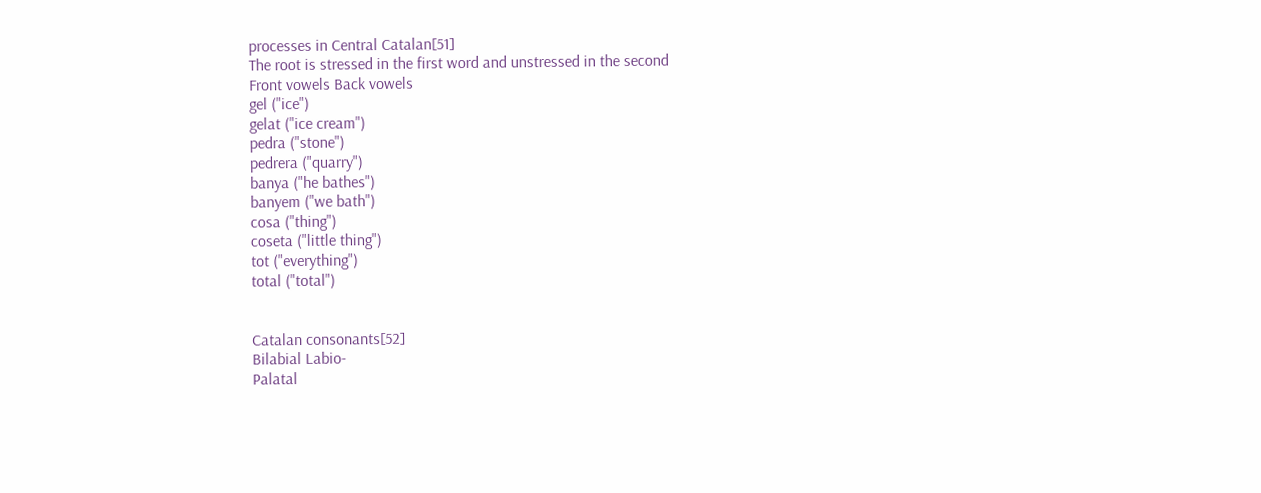processes in Central Catalan[51]
The root is stressed in the first word and unstressed in the second
Front vowels Back vowels
gel ("ice")
gelat ("ice cream")
pedra ("stone")
pedrera ("quarry")
banya ("he bathes")
banyem ("we bath")
cosa ("thing")
coseta ("little thing")
tot ("everything")
total ("total")


Catalan consonants[52]
Bilabial Labio-
Palatal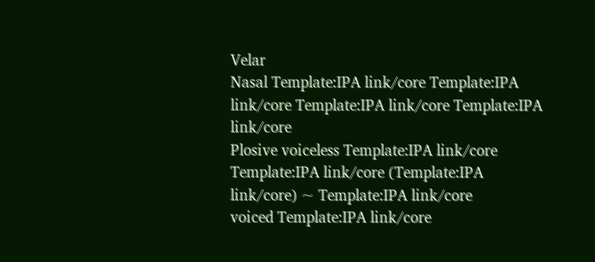Velar
Nasal Template:IPA link/core Template:IPA link/core Template:IPA link/core Template:IPA link/core
Plosive voiceless Template:IPA link/core Template:IPA link/core (Template:IPA link/core) ~ Template:IPA link/core
voiced Template:IPA link/core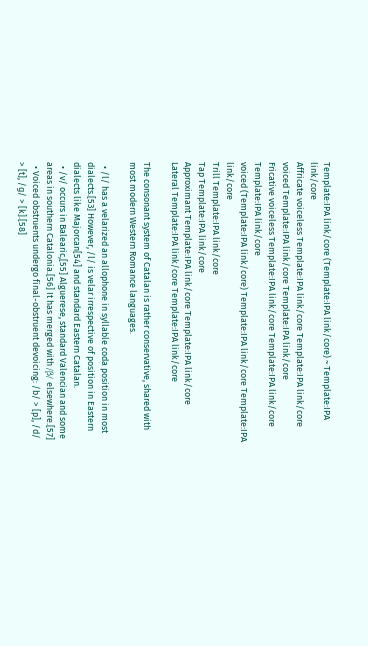Template:IPA link/core (Template:IPA link/core) ~ Template:IPA link/core
Affricate voiceless Template:IPA link/core Template:IPA link/core
voiced Template:IPA link/core Template:IPA link/core
Fricative voiceless Template:IPA link/core Template:IPA link/core Template:IPA link/core
voiced (Template:IPA link/core) Template:IPA link/core Template:IPA link/core
Trill Template:IPA link/core
Tap Template:IPA link/core
Approximant Template:IPA link/core Template:IPA link/core
Lateral Template:IPA link/core Template:IPA link/core

The consonant system of Catalan is rather conservative, shared with most modern Western Romance languages.

  • /l/ has a velarized an allophone in syllable coda position in most dialects.[53] However, /l/ is velar irrespective of position in Eastern dialects like Majorcan[54] and standard Eastern Catalan.
  • /v/ occurs in Balearic,[55] Alguerese, standard Valencian and some areas in southern Catalonia.[56] It has merged with /β/ elsewhere.[57]
  • Voiced obstruents undergo final-obstruent devoicing: /b/ > [p], /d/ > [t], /ɡ/ > [k].[58]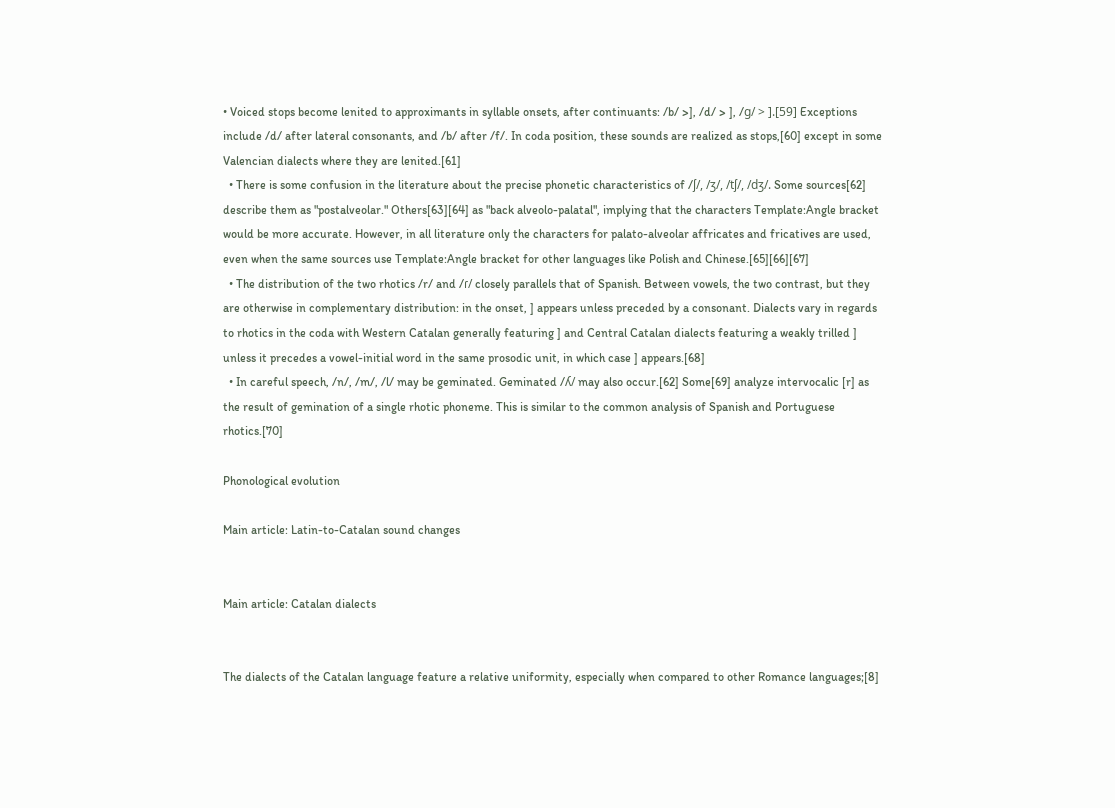• Voiced stops become lenited to approximants in syllable onsets, after continuants: /b/ >], /d/ > ], /ɡ/ > ].[59] Exceptions include /d/ after lateral consonants, and /b/ after /f/. In coda position, these sounds are realized as stops,[60] except in some Valencian dialects where they are lenited.[61]
  • There is some confusion in the literature about the precise phonetic characteristics of /ʃ/, /ʒ/, /tʃ/, /dʒ/. Some sources[62] describe them as "postalveolar." Others[63][64] as "back alveolo-palatal", implying that the characters Template:Angle bracket would be more accurate. However, in all literature only the characters for palato-alveolar affricates and fricatives are used, even when the same sources use Template:Angle bracket for other languages like Polish and Chinese.[65][66][67]
  • The distribution of the two rhotics /r/ and /ɾ/ closely parallels that of Spanish. Between vowels, the two contrast, but they are otherwise in complementary distribution: in the onset, ] appears unless preceded by a consonant. Dialects vary in regards to rhotics in the coda with Western Catalan generally featuring ] and Central Catalan dialects featuring a weakly trilled ] unless it precedes a vowel-initial word in the same prosodic unit, in which case ] appears.[68]
  • In careful speech, /n/, /m/, /l/ may be geminated. Geminated /ʎ/ may also occur.[62] Some[69] analyze intervocalic [r] as the result of gemination of a single rhotic phoneme. This is similar to the common analysis of Spanish and Portuguese rhotics.[70]

Phonological evolution

Main article: Latin-to-Catalan sound changes


Main article: Catalan dialects


The dialects of the Catalan language feature a relative uniformity, especially when compared to other Romance languages;[8]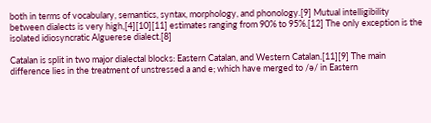both in terms of vocabulary, semantics, syntax, morphology, and phonology.[9] Mutual intelligibility between dialects is very high,[4][10][11] estimates ranging from 90% to 95%.[12] The only exception is the isolated idiosyncratic Alguerese dialect.[8]

Catalan is split in two major dialectal blocks: Eastern Catalan, and Western Catalan.[11][9] The main difference lies in the treatment of unstressed a and e; which have merged to /ə/ in Eastern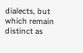dialects, but which remain distinct as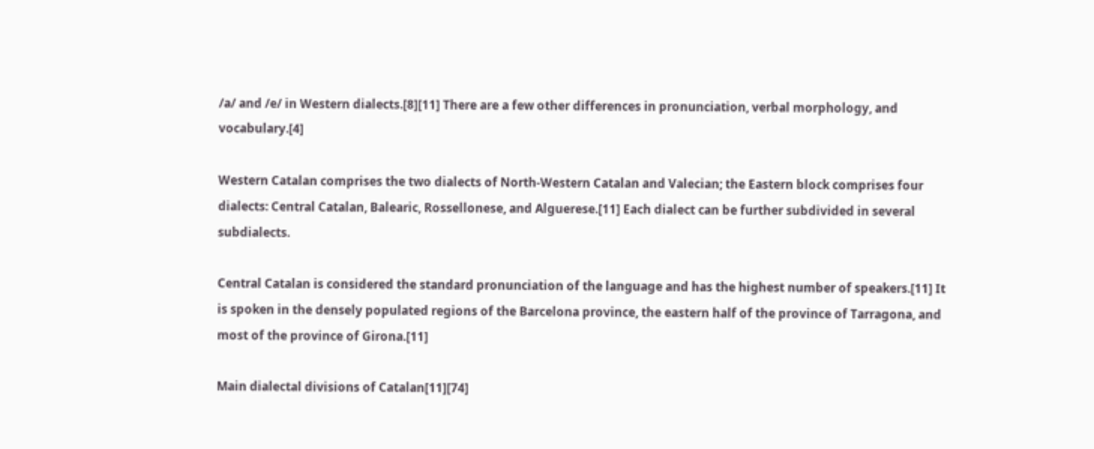/a/ and /e/ in Western dialects.[8][11] There are a few other differences in pronunciation, verbal morphology, and vocabulary.[4]

Western Catalan comprises the two dialects of North-Western Catalan and Valecian; the Eastern block comprises four dialects: Central Catalan, Balearic, Rossellonese, and Alguerese.[11] Each dialect can be further subdivided in several subdialects.

Central Catalan is considered the standard pronunciation of the language and has the highest number of speakers.[11] It is spoken in the densely populated regions of the Barcelona province, the eastern half of the province of Tarragona, and most of the province of Girona.[11]

Main dialectal divisions of Catalan[11][74]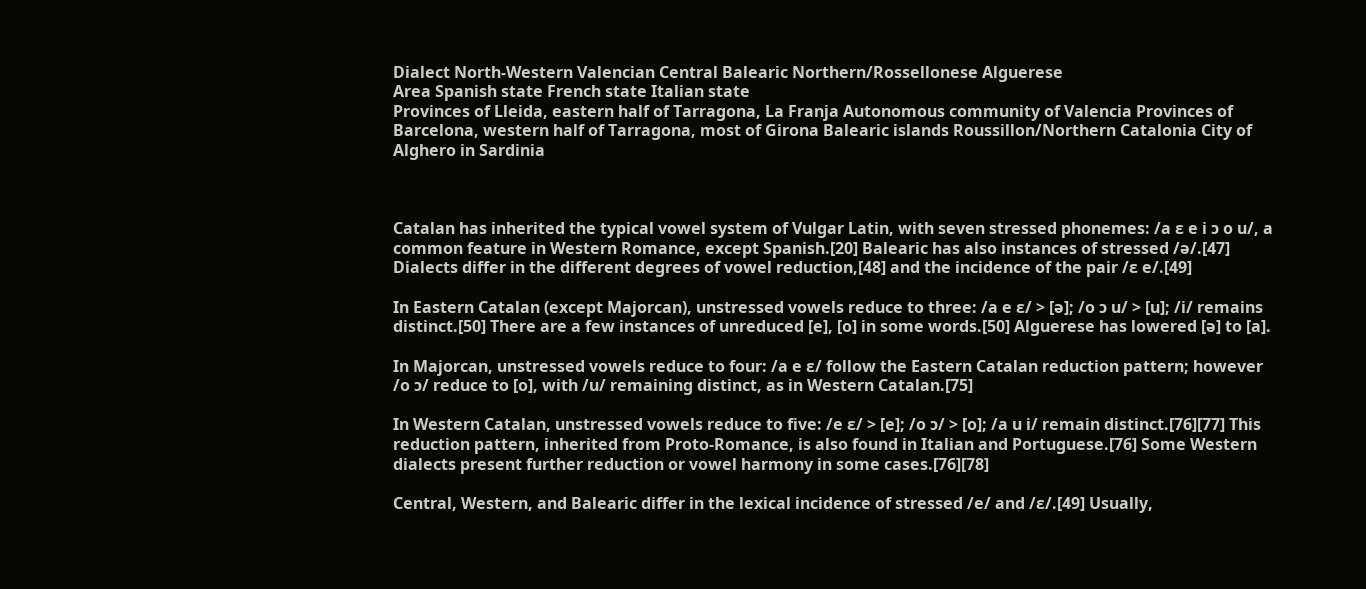Dialect North-Western Valencian Central Balearic Northern/Rossellonese Alguerese
Area Spanish state French state Italian state
Provinces of Lleida, eastern half of Tarragona, La Franja Autonomous community of Valencia Provinces of Barcelona, western half of Tarragona, most of Girona Balearic islands Roussillon/Northern Catalonia City of Alghero in Sardinia



Catalan has inherited the typical vowel system of Vulgar Latin, with seven stressed phonemes: /a ɛ e i ɔ o u/, a common feature in Western Romance, except Spanish.[20] Balearic has also instances of stressed /ə/.[47] Dialects differ in the different degrees of vowel reduction,[48] and the incidence of the pair /ɛ e/.[49]

In Eastern Catalan (except Majorcan), unstressed vowels reduce to three: /a e ɛ/ > [ə]; /o ɔ u/ > [u]; /i/ remains distinct.[50] There are a few instances of unreduced [e], [o] in some words.[50] Alguerese has lowered [ə] to [a].

In Majorcan, unstressed vowels reduce to four: /a e ɛ/ follow the Eastern Catalan reduction pattern; however /o ɔ/ reduce to [o], with /u/ remaining distinct, as in Western Catalan.[75]

In Western Catalan, unstressed vowels reduce to five: /e ɛ/ > [e]; /o ɔ/ > [o]; /a u i/ remain distinct.[76][77] This reduction pattern, inherited from Proto-Romance, is also found in Italian and Portuguese.[76] Some Western dialects present further reduction or vowel harmony in some cases.[76][78]

Central, Western, and Balearic differ in the lexical incidence of stressed /e/ and /ɛ/.[49] Usually,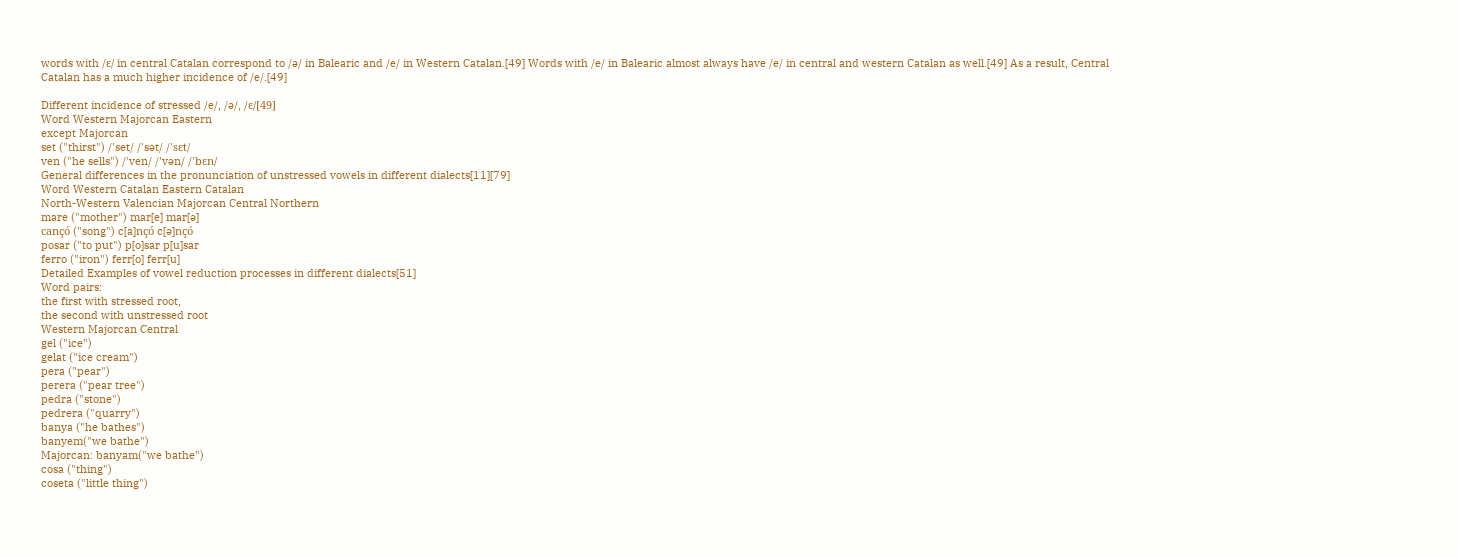words with /ɛ/ in central Catalan correspond to /ə/ in Balearic and /e/ in Western Catalan.[49] Words with /e/ in Balearic almost always have /e/ in central and western Catalan as well.[49] As a result, Central Catalan has a much higher incidence of /e/.[49]

Different incidence of stressed /e/, /ə/, /ɛ/[49]
Word Western Majorcan Eastern
except Majorcan
set ("thirst") /'set/ /'sət/ /'sɛt/
ven ("he sells") /'ven/ /'vən/ /'bɛn/
General differences in the pronunciation of unstressed vowels in different dialects[11][79]
Word Western Catalan Eastern Catalan
North-Western Valencian Majorcan Central Northern
mare ("mother") mar[e] mar[ə]
cançó ("song") c[a]nçó c[ə]nçó
posar ("to put") p[o]sar p[u]sar
ferro ("iron") ferr[o] ferr[u]
Detailed Examples of vowel reduction processes in different dialects[51]
Word pairs:
the first with stressed root,
the second with unstressed root
Western Majorcan Central
gel ("ice")
gelat ("ice cream")
pera ("pear")
perera ("pear tree")
pedra ("stone")
pedrera ("quarry")
banya ("he bathes")
banyem("we bathe")
Majorcan: banyam("we bathe")
cosa ("thing")
coseta ("little thing")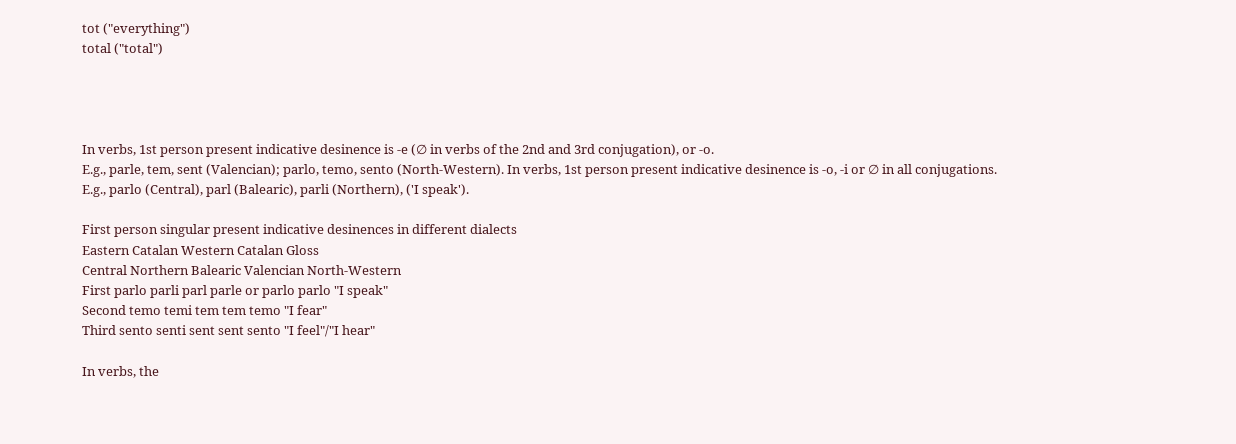tot ("everything")
total ("total")




In verbs, 1st person present indicative desinence is -e (∅ in verbs of the 2nd and 3rd conjugation), or -o.
E.g., parle, tem, sent (Valencian); parlo, temo, sento (North-Western). In verbs, 1st person present indicative desinence is -o, -i or ∅ in all conjugations.
E.g., parlo (Central), parl (Balearic), parli (Northern), ('I speak').

First person singular present indicative desinences in different dialects
Eastern Catalan Western Catalan Gloss
Central Northern Balearic Valencian North-Western
First parlo parli parl parle or parlo parlo "I speak"
Second temo temi tem tem temo "I fear"
Third sento senti sent sent sento "I feel"/"I hear"

In verbs, the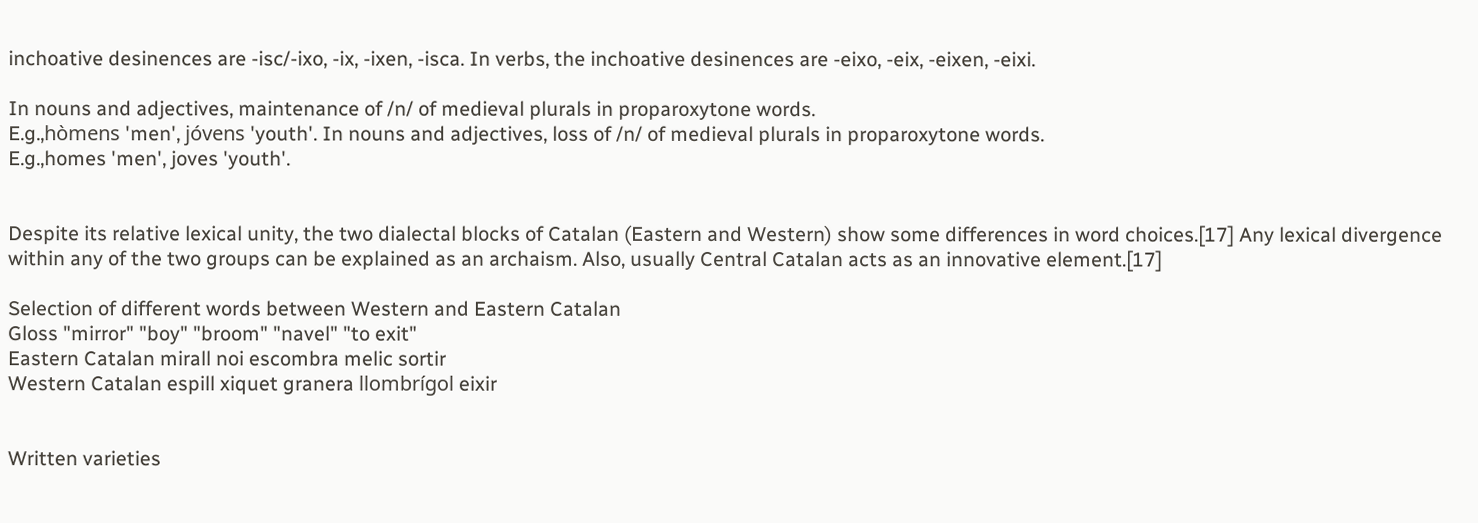inchoative desinences are -isc/-ixo, -ix, -ixen, -isca. In verbs, the inchoative desinences are -eixo, -eix, -eixen, -eixi.

In nouns and adjectives, maintenance of /n/ of medieval plurals in proparoxytone words.
E.g.,hòmens 'men', jóvens 'youth'. In nouns and adjectives, loss of /n/ of medieval plurals in proparoxytone words.
E.g.,homes 'men', joves 'youth'.


Despite its relative lexical unity, the two dialectal blocks of Catalan (Eastern and Western) show some differences in word choices.[17] Any lexical divergence within any of the two groups can be explained as an archaism. Also, usually Central Catalan acts as an innovative element.[17]

Selection of different words between Western and Eastern Catalan
Gloss "mirror" "boy" "broom" "navel" "to exit"
Eastern Catalan mirall noi escombra melic sortir
Western Catalan espill xiquet granera llombrígol eixir


Written varieties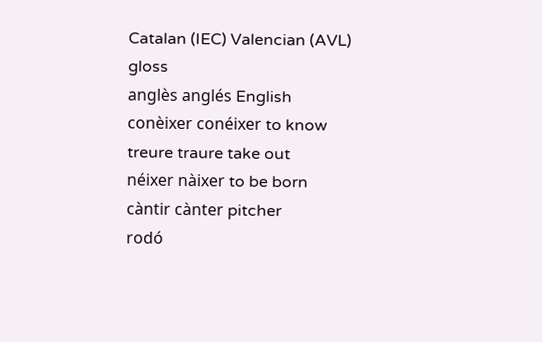Catalan (IEC) Valencian (AVL) gloss
anglès anglés English
conèixer conéixer to know
treure traure take out
néixer nàixer to be born
càntir cànter pitcher
rodó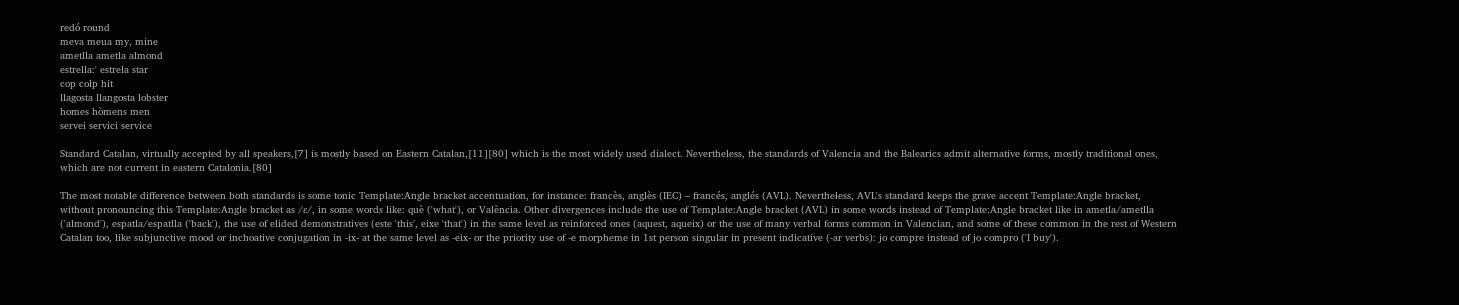redó round
meva meua my, mine
ametlla ametla almond
estrella:' estrela star
cop colp hit
llagosta llangosta lobster
homes hòmens men
servei servici service

Standard Catalan, virtually accepted by all speakers,[7] is mostly based on Eastern Catalan,[11][80] which is the most widely used dialect. Nevertheless, the standards of Valencia and the Balearics admit alternative forms, mostly traditional ones, which are not current in eastern Catalonia.[80]

The most notable difference between both standards is some tonic Template:Angle bracket accentuation, for instance: francès, anglès (IEC) – francés, anglés (AVL). Nevertheless, AVL's standard keeps the grave accent Template:Angle bracket, without pronouncing this Template:Angle bracket as /ɛ/, in some words like: què ('what'), or València. Other divergences include the use of Template:Angle bracket (AVL) in some words instead of Template:Angle bracket like in ametla/ametlla ('almond'), espatla/espatlla ('back'), the use of elided demonstratives (este 'this', eixe 'that') in the same level as reinforced ones (aquest, aqueix) or the use of many verbal forms common in Valencian, and some of these common in the rest of Western Catalan too, like subjunctive mood or inchoative conjugation in -ix- at the same level as -eix- or the priority use of -e morpheme in 1st person singular in present indicative (-ar verbs): jo compre instead of jo compro ('I buy').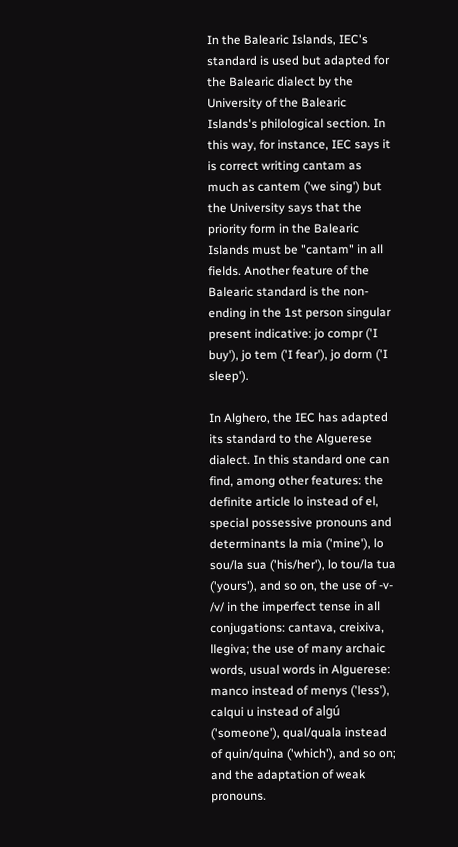In the Balearic Islands, IEC's standard is used but adapted for the Balearic dialect by the University of the Balearic Islands's philological section. In this way, for instance, IEC says it is correct writing cantam as much as cantem ('we sing') but the University says that the priority form in the Balearic Islands must be "cantam" in all fields. Another feature of the Balearic standard is the non-ending in the 1st person singular present indicative: jo compr ('I buy'), jo tem ('I fear'), jo dorm ('I sleep').

In Alghero, the IEC has adapted its standard to the Alguerese dialect. In this standard one can find, among other features: the definite article lo instead of el, special possessive pronouns and determinants la mia ('mine'), lo sou/la sua ('his/her'), lo tou/la tua ('yours'), and so on, the use of -v- /v/ in the imperfect tense in all conjugations: cantava, creixiva, llegiva; the use of many archaic words, usual words in Alguerese: manco instead of menys ('less'), calqui u instead of algú ('someone'), qual/quala instead of quin/quina ('which'), and so on; and the adaptation of weak pronouns.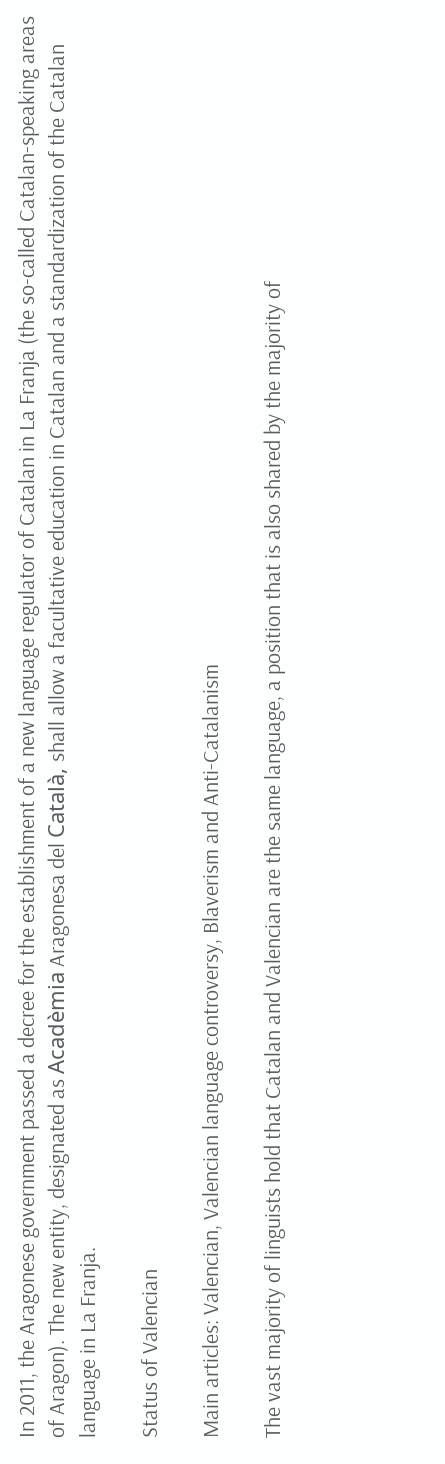In 2011, the Aragonese government passed a decree for the establishment of a new language regulator of Catalan in La Franja (the so-called Catalan-speaking areas of Aragon). The new entity, designated as Acadèmia Aragonesa del Català, shall allow a facultative education in Catalan and a standardization of the Catalan language in La Franja.

Status of Valencian

Main articles: Valencian, Valencian language controversy, Blaverism and Anti-Catalanism

The vast majority of linguists hold that Catalan and Valencian are the same language, a position that is also shared by the majority of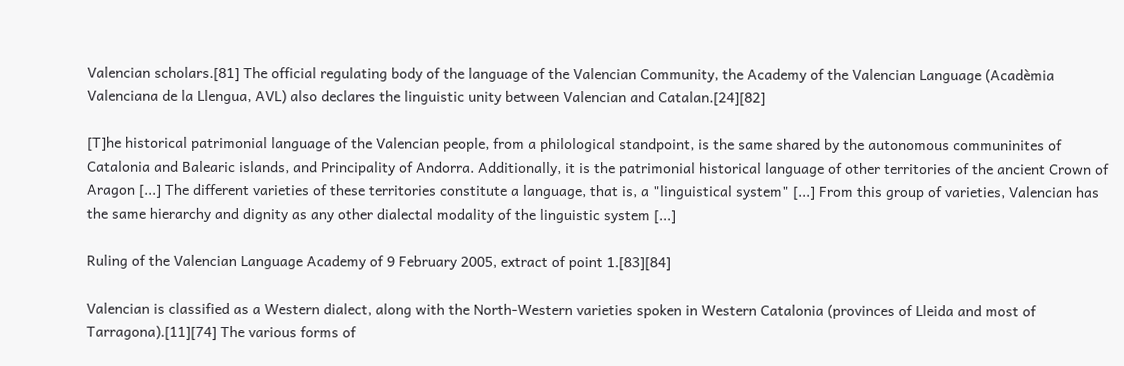Valencian scholars.[81] The official regulating body of the language of the Valencian Community, the Academy of the Valencian Language (Acadèmia Valenciana de la Llengua, AVL) also declares the linguistic unity between Valencian and Catalan.[24][82]

[T]he historical patrimonial language of the Valencian people, from a philological standpoint, is the same shared by the autonomous communinites of Catalonia and Balearic islands, and Principality of Andorra. Additionally, it is the patrimonial historical language of other territories of the ancient Crown of Aragon [...] The different varieties of these territories constitute a language, that is, a "linguistical system" [...] From this group of varieties, Valencian has the same hierarchy and dignity as any other dialectal modality of the linguistic system [...]

Ruling of the Valencian Language Academy of 9 February 2005, extract of point 1.[83][84]

Valencian is classified as a Western dialect, along with the North-Western varieties spoken in Western Catalonia (provinces of Lleida and most of Tarragona).[11][74] The various forms of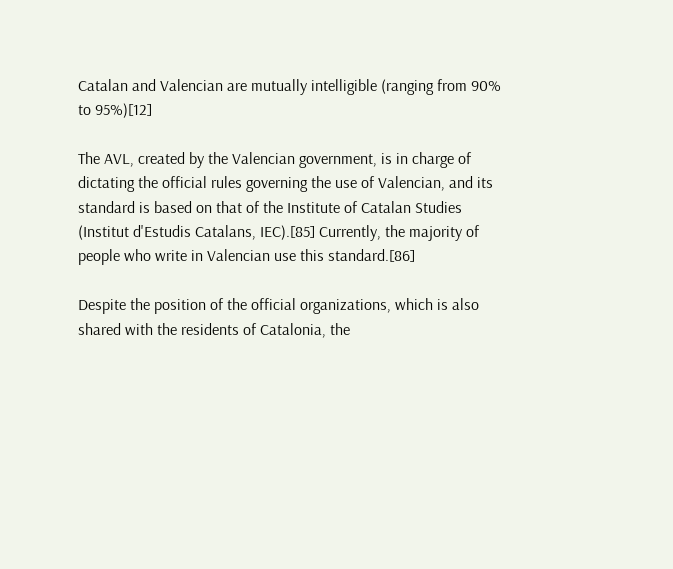Catalan and Valencian are mutually intelligible (ranging from 90% to 95%)[12]

The AVL, created by the Valencian government, is in charge of dictating the official rules governing the use of Valencian, and its standard is based on that of the Institute of Catalan Studies (Institut d'Estudis Catalans, IEC).[85] Currently, the majority of people who write in Valencian use this standard.[86]

Despite the position of the official organizations, which is also shared with the residents of Catalonia, the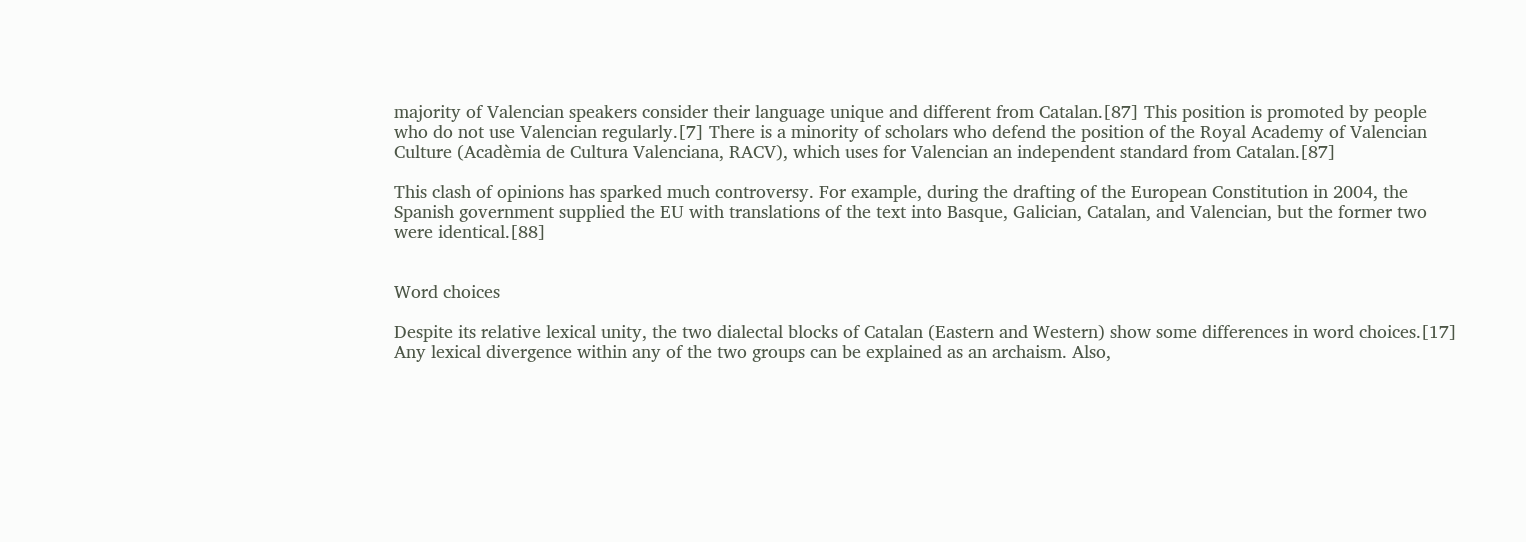majority of Valencian speakers consider their language unique and different from Catalan.[87] This position is promoted by people who do not use Valencian regularly.[7] There is a minority of scholars who defend the position of the Royal Academy of Valencian Culture (Acadèmia de Cultura Valenciana, RACV), which uses for Valencian an independent standard from Catalan.[87]

This clash of opinions has sparked much controversy. For example, during the drafting of the European Constitution in 2004, the Spanish government supplied the EU with translations of the text into Basque, Galician, Catalan, and Valencian, but the former two were identical.[88]


Word choices

Despite its relative lexical unity, the two dialectal blocks of Catalan (Eastern and Western) show some differences in word choices.[17] Any lexical divergence within any of the two groups can be explained as an archaism. Also,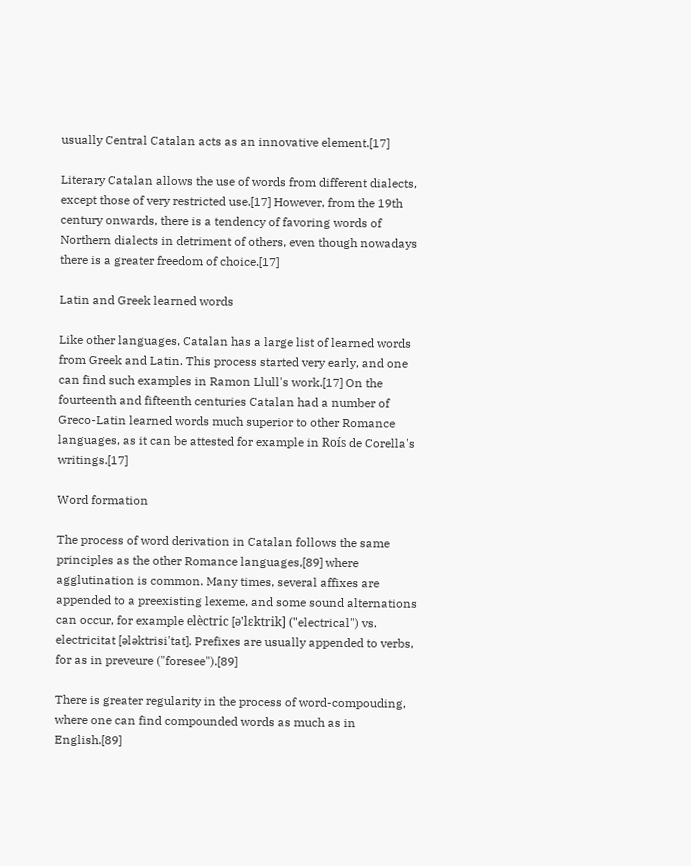usually Central Catalan acts as an innovative element.[17]

Literary Catalan allows the use of words from different dialects, except those of very restricted use.[17] However, from the 19th century onwards, there is a tendency of favoring words of Northern dialects in detriment of others, even though nowadays there is a greater freedom of choice.[17]

Latin and Greek learned words

Like other languages, Catalan has a large list of learned words from Greek and Latin. This process started very early, and one can find such examples in Ramon Llull's work.[17] On the fourteenth and fifteenth centuries Catalan had a number of Greco-Latin learned words much superior to other Romance languages, as it can be attested for example in Roís de Corella's writings.[17]

Word formation

The process of word derivation in Catalan follows the same principles as the other Romance languages,[89] where agglutination is common. Many times, several affixes are appended to a preexisting lexeme, and some sound alternations can occur, for example elèctric [ə'lɛktrik] ("electrical") vs. electricitat [ələktrisi'tat]. Prefixes are usually appended to verbs, for as in preveure ("foresee").[89]

There is greater regularity in the process of word-compouding, where one can find compounded words as much as in English.[89]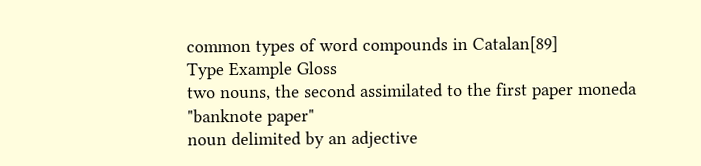common types of word compounds in Catalan[89]
Type Example Gloss
two nouns, the second assimilated to the first paper moneda "banknote paper"
noun delimited by an adjective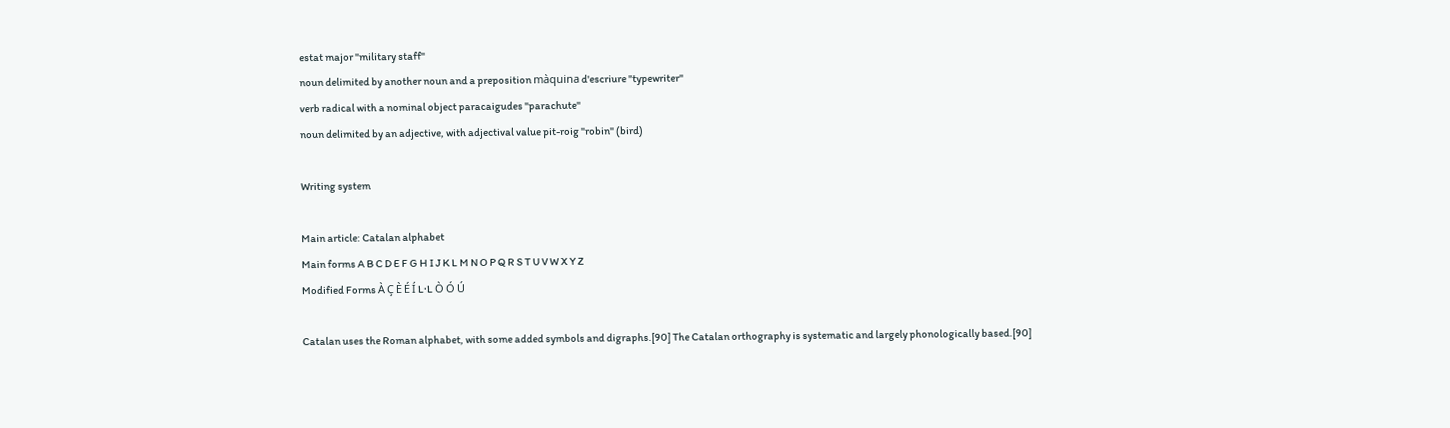estat major "military staff"
noun delimited by another noun and a preposition màquina d'escriure "typewriter"
verb radical with a nominal object paracaigudes "parachute"
noun delimited by an adjective, with adjectival value pit-roig "robin" (bird)

Writing system

Main article: Catalan alphabet
Main forms A B C D E F G H I J K L M N O P Q R S T U V W X Y Z
Modified Forms À Ç È É Í L·L Ò Ó Ú

Catalan uses the Roman alphabet, with some added symbols and digraphs.[90] The Catalan orthography is systematic and largely phonologically based.[90]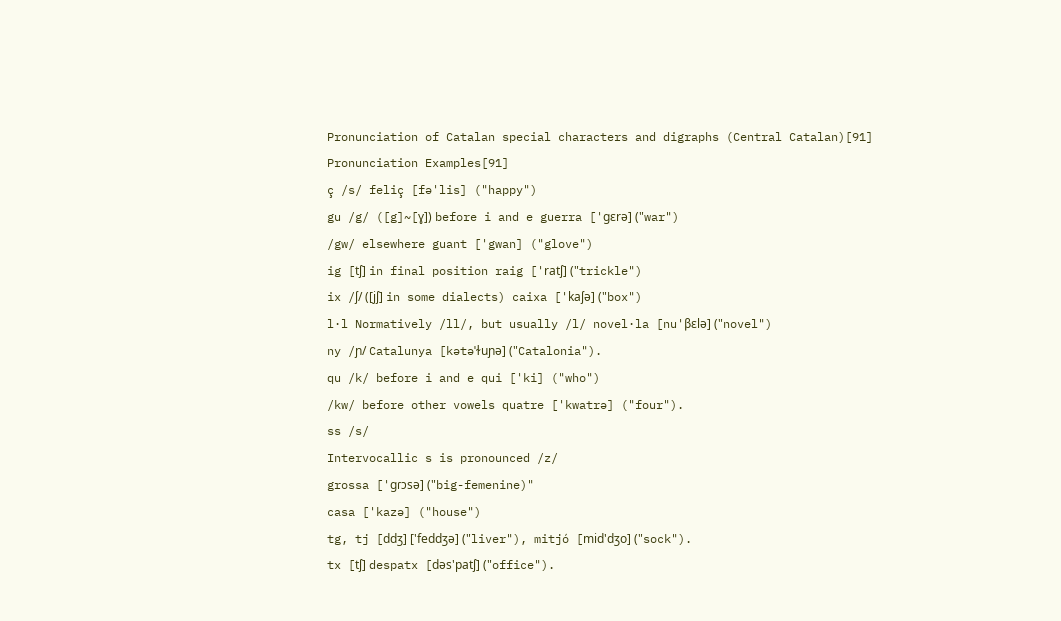Pronunciation of Catalan special characters and digraphs (Central Catalan)[91]
Pronunciation Examples[91]
ç /s/ feliç [fə'lis] ("happy")
gu /g/ ([g]~[ɣ]) before i and e guerra ['gɛrə] ("war")
/gw/ elsewhere guant ['gwan] ("glove")
ig [tʃ] in final position raig ['ratʃ] ("trickle")
ix /ʃ/ ([jʃ] in some dialects) caixa ['kaʃə] ("box")
l·l Normatively /ll/, but usually /l/ novel·la [nu'βɛlə] ("novel")
ny /ɲ/ Catalunya [kətəˈɫuɲə] ("Catalonia").
qu /k/ before i and e qui ['ki] ("who")
/kw/ before other vowels quatre ['kwatrə] ("four").
ss /s/
Intervocallic s is pronounced /z/
grossa ['gɾɔsə] ("big-femenine)"
casa ['kazə] ("house")
tg, tj [ddʒ] ['feddʒə] ("liver"), mitjó [mid'dʒo] ("sock").
tx [tʃ] despatx [dəs'patʃ] ("office").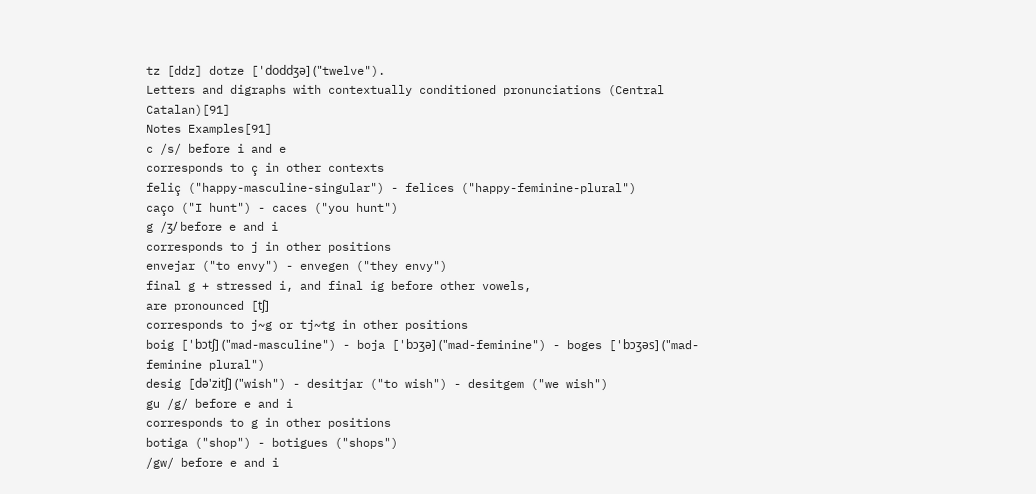tz [ddz] dotze ['doddʒə] ("twelve").
Letters and digraphs with contextually conditioned pronunciations (Central Catalan)[91]
Notes Examples[91]
c /s/ before i and e
corresponds to ç in other contexts
feliç ("happy-masculine-singular") - felices ("happy-feminine-plural")
caço ("I hunt") - caces ("you hunt")
g /ʒ/ before e and i
corresponds to j in other positions
envejar ("to envy") - envegen ("they envy")
final g + stressed i, and final ig before other vowels,
are pronounced [tʃ]
corresponds to j~g or tj~tg in other positions
boig ['bɔtʃ] ("mad-masculine") - boja ['bɔʒə] ("mad-feminine") - boges ['bɔʒəs] ("mad-feminine plural")
desig [də'zitʃ] ("wish") - desitjar ("to wish") - desitgem ("we wish")
gu /g/ before e and i
corresponds to g in other positions
botiga ("shop") - botigues ("shops")
/gw/ before e and i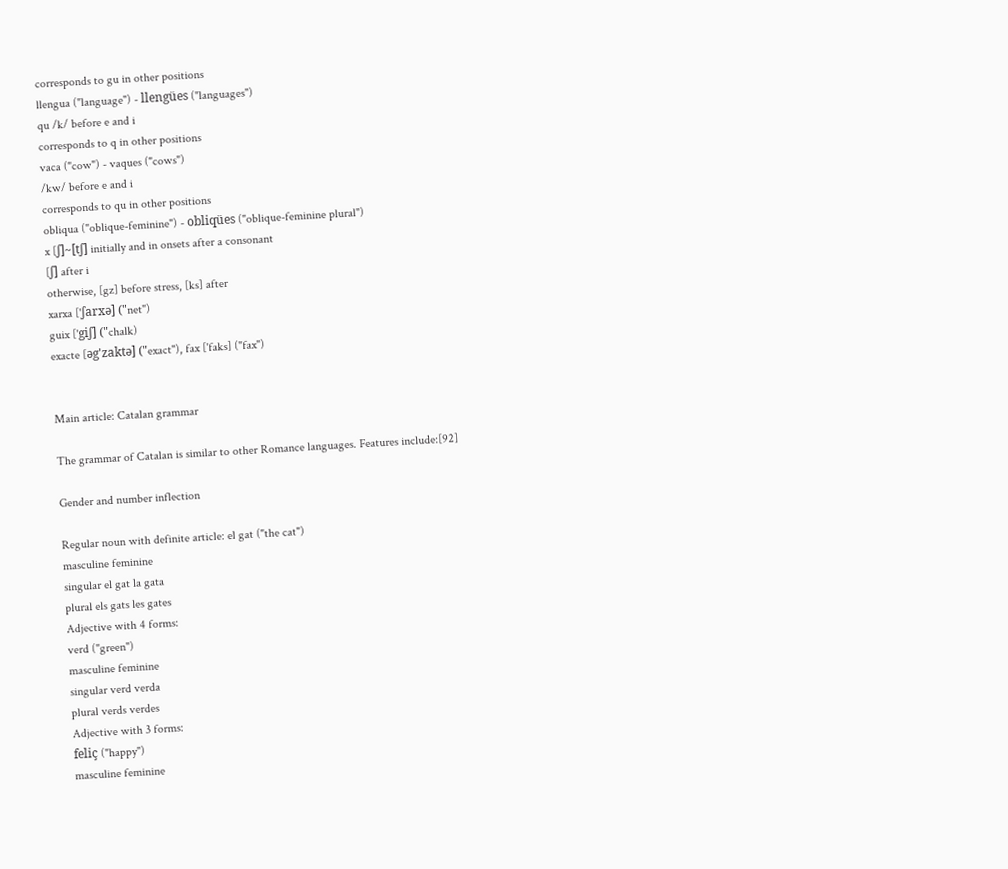corresponds to gu in other positions
llengua ("language") - llengües ("languages")
qu /k/ before e and i
corresponds to q in other positions
vaca ("cow") - vaques ("cows")
/kw/ before e and i
corresponds to qu in other positions
obliqua ("oblique-feminine") - obliqües ("oblique-feminine plural")
x [ʃ]~[tʃ] initially and in onsets after a consonant
[ʃ] after i
otherwise, [gz] before stress, [ks] after
xarxa ['ʃarxə] ("net")
guix ['giʃ] ("chalk)
exacte [əg'zaktə] ("exact"), fax ['faks] ("fax")


Main article: Catalan grammar

The grammar of Catalan is similar to other Romance languages. Features include:[92]

Gender and number inflection

Regular noun with definite article: el gat ("the cat")
masculine feminine
singular el gat la gata
plural els gats les gates
Adjective with 4 forms:
verd ("green")
masculine feminine
singular verd verda
plural verds verdes
Adjective with 3 forms:
feliç ("happy")
masculine feminine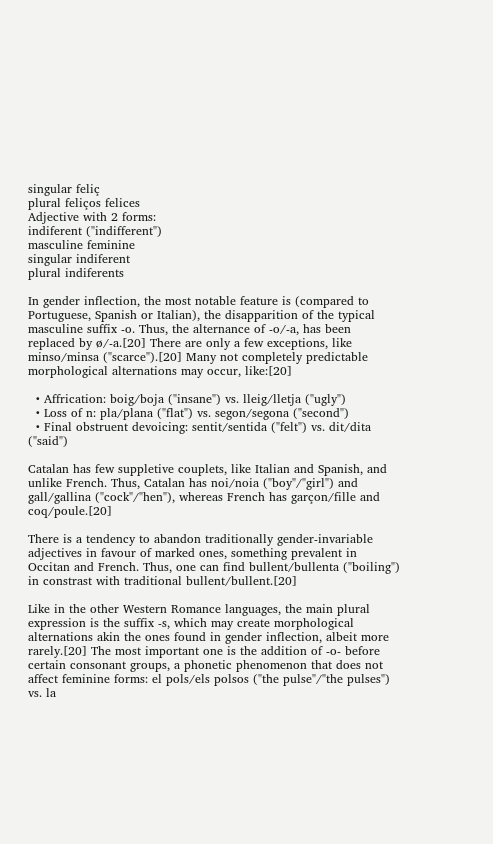singular feliç
plural feliços felices
Adjective with 2 forms:
indiferent ("indifferent")
masculine feminine
singular indiferent
plural indiferents

In gender inflection, the most notable feature is (compared to Portuguese, Spanish or Italian), the disapparition of the typical masculine suffix -o. Thus, the alternance of -o/-a, has been replaced by ø/-a.[20] There are only a few exceptions, like minso/minsa ("scarce").[20] Many not completely predictable morphological alternations may occur, like:[20]

  • Affrication: boig/boja ("insane") vs. lleig/lletja ("ugly")
  • Loss of n: pla/plana ("flat") vs. segon/segona ("second")
  • Final obstruent devoicing: sentit/sentida ("felt") vs. dit/dita ("said")

Catalan has few suppletive couplets, like Italian and Spanish, and unlike French. Thus, Catalan has noi/noia ("boy"/"girl") and gall/gallina ("cock"/"hen"), whereas French has garçon/fille and coq/poule.[20]

There is a tendency to abandon traditionally gender-invariable adjectives in favour of marked ones, something prevalent in Occitan and French. Thus, one can find bullent/bullenta ("boiling") in constrast with traditional bullent/bullent.[20]

Like in the other Western Romance languages, the main plural expression is the suffix -s, which may create morphological alternations akin the ones found in gender inflection, albeit more rarely.[20] The most important one is the addition of -o- before certain consonant groups, a phonetic phenomenon that does not affect feminine forms: el pols/els polsos ("the pulse"/"the pulses") vs. la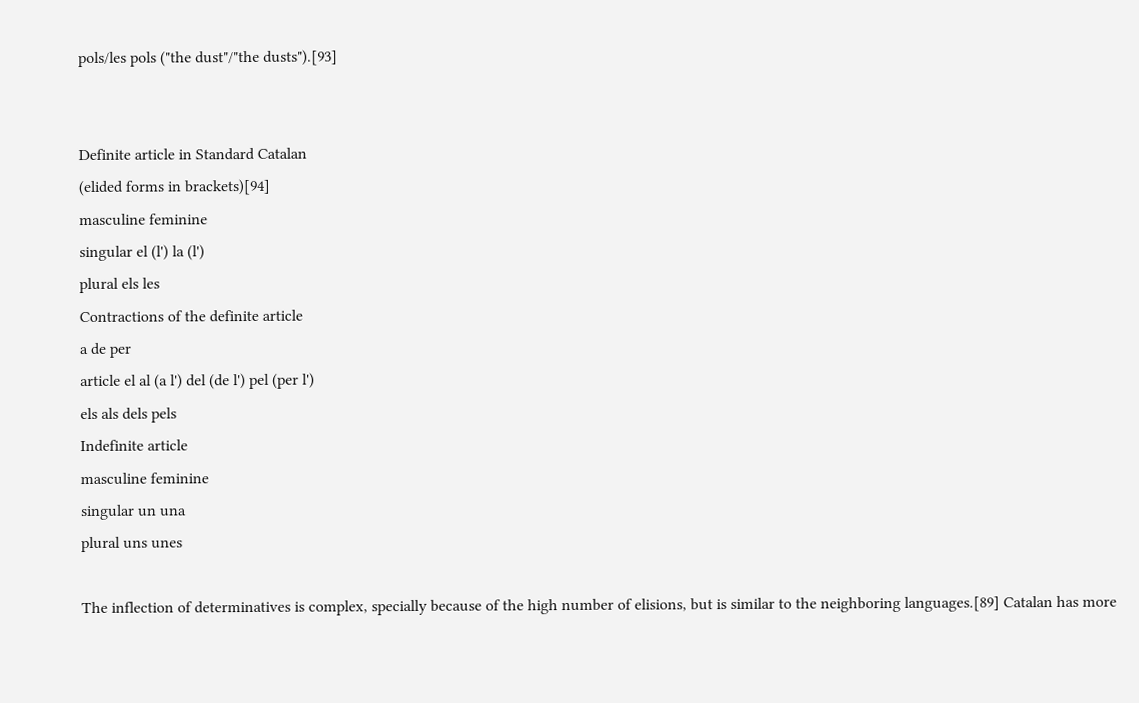pols/les pols ("the dust"/"the dusts").[93]


Definite article in Standard Catalan
(elided forms in brackets)[94]
masculine feminine
singular el (l') la (l')
plural els les
Contractions of the definite article
a de per
article el al (a l') del (de l') pel (per l')
els als dels pels
Indefinite article
masculine feminine
singular un una
plural uns unes

The inflection of determinatives is complex, specially because of the high number of elisions, but is similar to the neighboring languages.[89] Catalan has more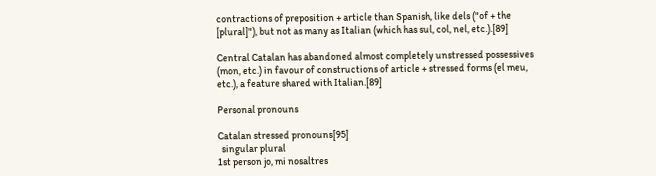contractions of preposition + article than Spanish, like dels ("of + the [plural]"), but not as many as Italian (which has sul, col, nel, etc.).[89]

Central Catalan has abandoned almost completely unstressed possessives (mon, etc.) in favour of constructions of article + stressed forms (el meu, etc.), a feature shared with Italian.[89]

Personal pronouns

Catalan stressed pronouns[95]
  singular plural
1st person jo, mi nosaltres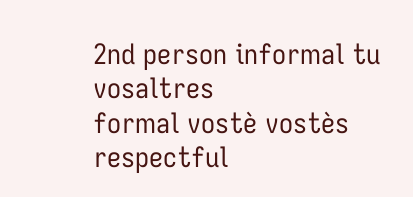2nd person informal tu vosaltres
formal vostè vostès
respectful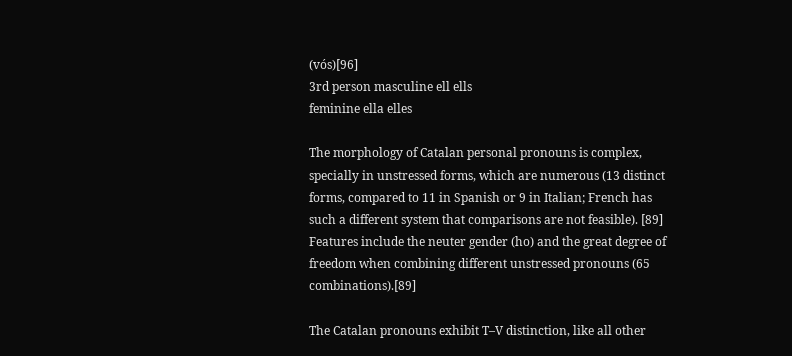(vós)[96]
3rd person masculine ell ells
feminine ella elles

The morphology of Catalan personal pronouns is complex, specially in unstressed forms, which are numerous (13 distinct forms, compared to 11 in Spanish or 9 in Italian; French has such a different system that comparisons are not feasible). [89] Features include the neuter gender (ho) and the great degree of freedom when combining different unstressed pronouns (65 combinations).[89]

The Catalan pronouns exhibit T–V distinction, like all other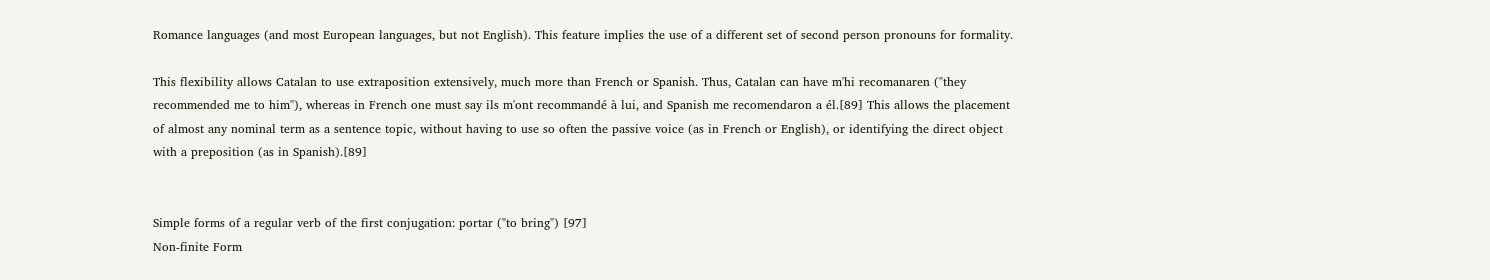Romance languages (and most European languages, but not English). This feature implies the use of a different set of second person pronouns for formality.

This flexibility allows Catalan to use extraposition extensively, much more than French or Spanish. Thus, Catalan can have m'hi recomanaren ("they recommended me to him"), whereas in French one must say ils m'ont recommandé à lui, and Spanish me recomendaron a él.[89] This allows the placement of almost any nominal term as a sentence topic, without having to use so often the passive voice (as in French or English), or identifying the direct object with a preposition (as in Spanish).[89]


Simple forms of a regular verb of the first conjugation: portar ("to bring") [97]
Non-finite Form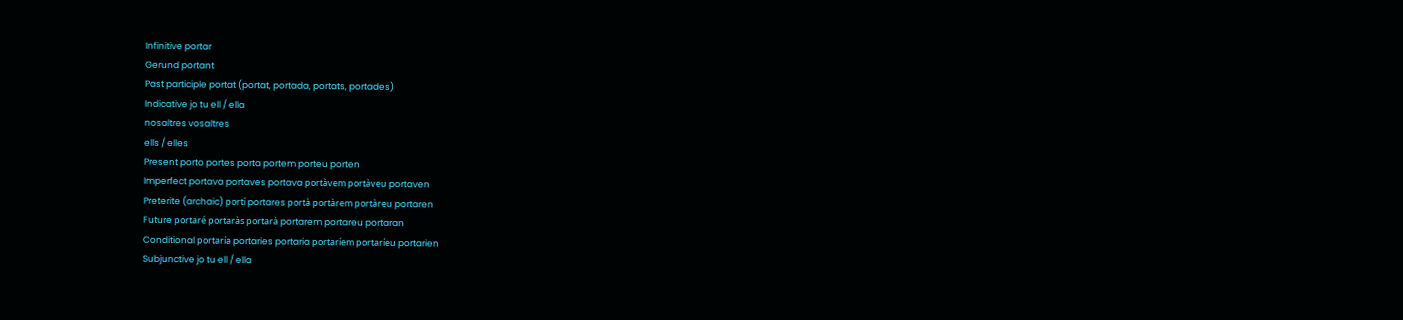Infinitive portar
Gerund portant
Past participle portat (portat, portada, portats, portades)
Indicative jo tu ell / ella
nosaltres vosaltres
ells / elles
Present porto portes porta portem porteu porten
Imperfect portava portaves portava portàvem portàveu portaven
Preterite (archaic) portí portares portà portàrem portàreu portaren
Future portaré portaràs portarà portarem portareu portaran
Conditional portaría portaries portaria portaríem portaríeu portarien
Subjunctive jo tu ell / ella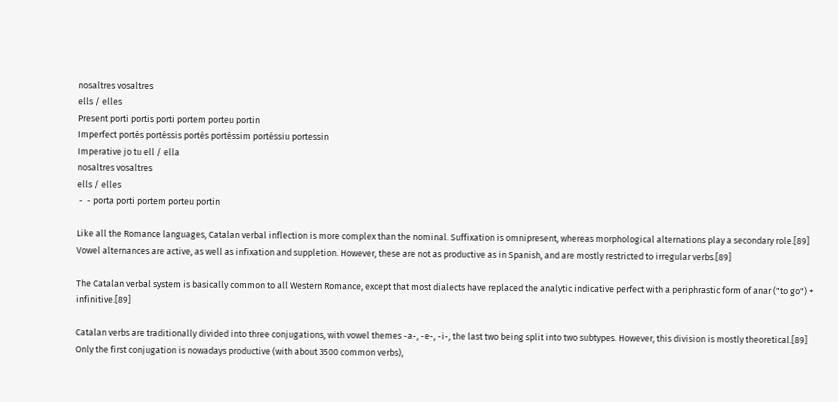nosaltres vosaltres
ells / elles
Present porti portis porti portem porteu portin
Imperfect portés portéssis portés portéssim portéssiu portessin
Imperative jo tu ell / ella
nosaltres vosaltres
ells / elles
 -  - porta porti portem porteu portin

Like all the Romance languages, Catalan verbal inflection is more complex than the nominal. Suffixation is omnipresent, whereas morphological alternations play a secondary role.[89] Vowel alternances are active, as well as infixation and suppletion. However, these are not as productive as in Spanish, and are mostly restricted to irregular verbs.[89]

The Catalan verbal system is basically common to all Western Romance, except that most dialects have replaced the analytic indicative perfect with a periphrastic form of anar ("to go") + infinitive.[89]

Catalan verbs are traditionally divided into three conjugations, with vowel themes -a-, -e-, -i-, the last two being split into two subtypes. However, this division is mostly theoretical.[89] Only the first conjugation is nowadays productive (with about 3500 common verbs),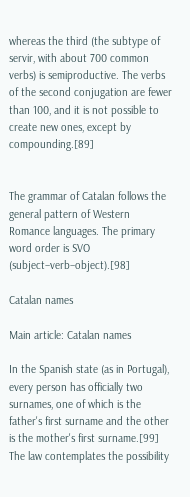whereas the third (the subtype of servir, with about 700 common verbs) is semiproductive. The verbs of the second conjugation are fewer than 100, and it is not possible to create new ones, except by compounding.[89]


The grammar of Catalan follows the general pattern of Western Romance languages. The primary word order is SVO (subject–verb–object).[98]

Catalan names

Main article: Catalan names

In the Spanish state (as in Portugal), every person has officially two surnames, one of which is the father's first surname and the other is the mother's first surname.[99] The law contemplates the possibility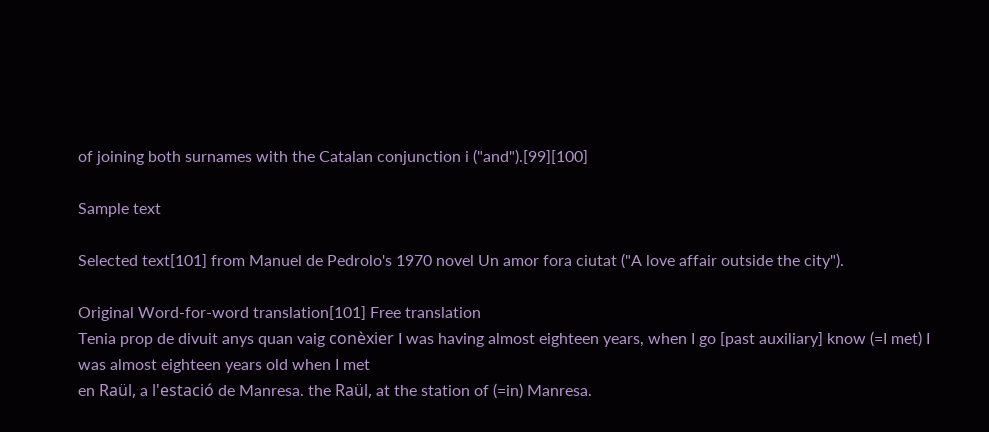of joining both surnames with the Catalan conjunction i ("and").[99][100]

Sample text

Selected text[101] from Manuel de Pedrolo's 1970 novel Un amor fora ciutat ("A love affair outside the city").

Original Word-for-word translation[101] Free translation
Tenia prop de divuit anys quan vaig conèxier I was having almost eighteen years, when I go [past auxiliary] know (=I met) I was almost eighteen years old when I met
en Raül, a l'estació de Manresa. the Raül, at the station of (=in) Manresa.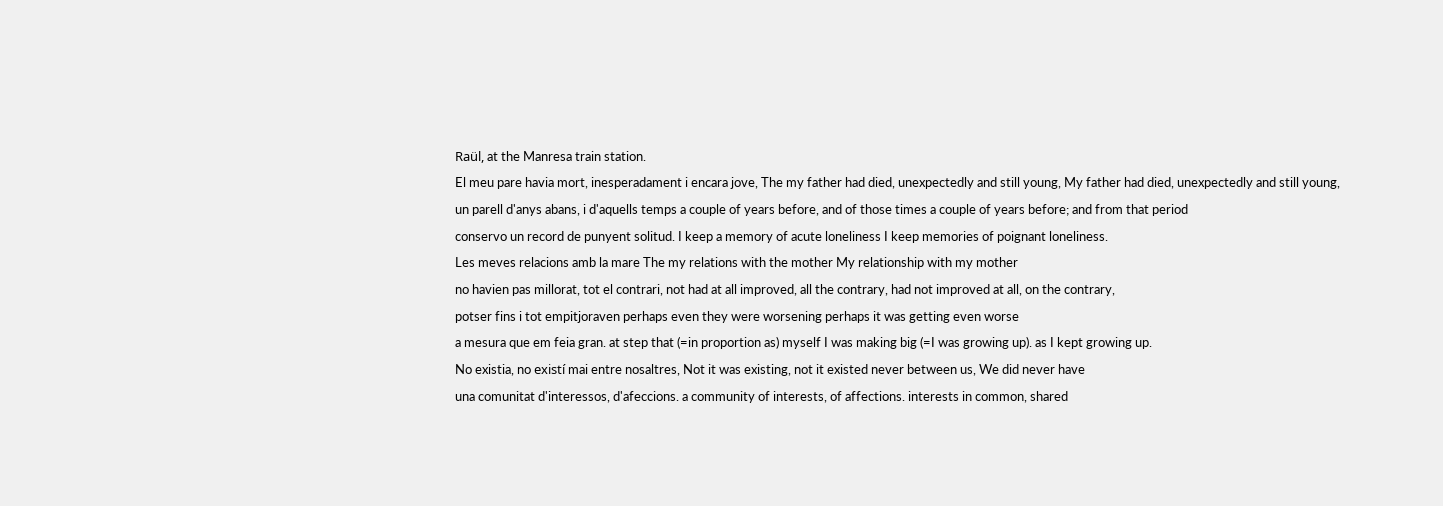Raül, at the Manresa train station.
El meu pare havia mort, inesperadament i encara jove, The my father had died, unexpectedly and still young, My father had died, unexpectedly and still young,
un parell d'anys abans, i d'aquells temps a couple of years before, and of those times a couple of years before; and from that period
conservo un record de punyent solitud. I keep a memory of acute loneliness I keep memories of poignant loneliness.
Les meves relacions amb la mare The my relations with the mother My relationship with my mother
no havien pas millorat, tot el contrari, not had at all improved, all the contrary, had not improved at all, on the contrary,
potser fins i tot empitjoraven perhaps even they were worsening perhaps it was getting even worse
a mesura que em feia gran. at step that (=in proportion as) myself I was making big (=I was growing up). as I kept growing up.
No existia, no existí mai entre nosaltres, Not it was existing, not it existed never between us, We did never have
una comunitat d'interessos, d'afeccions. a community of interests, of affections. interests in common, shared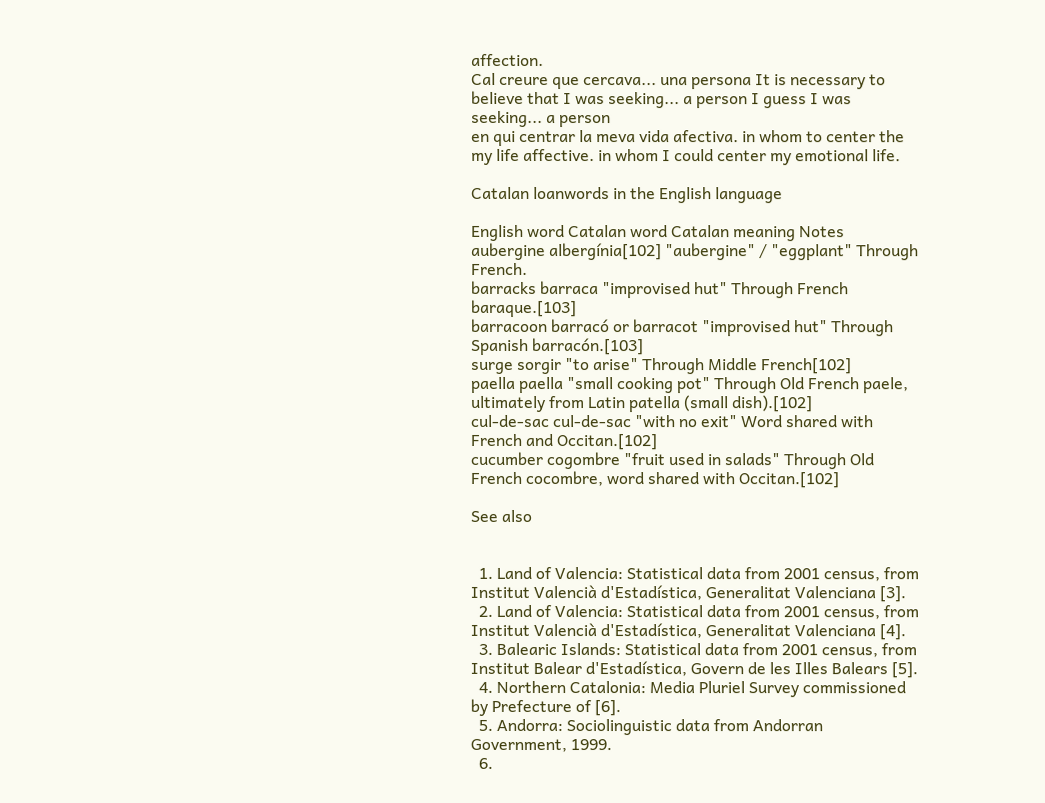affection.
Cal creure que cercava... una persona It is necessary to believe that I was seeking... a person I guess I was seeking... a person
en qui centrar la meva vida afectiva. in whom to center the my life affective. in whom I could center my emotional life.

Catalan loanwords in the English language

English word Catalan word Catalan meaning Notes
aubergine albergínia[102] "aubergine" / "eggplant" Through French.
barracks barraca "improvised hut" Through French baraque.[103]
barracoon barracó or barracot "improvised hut" Through Spanish barracón.[103]
surge sorgir "to arise" Through Middle French[102]
paella paella "small cooking pot" Through Old French paele, ultimately from Latin patella (small dish).[102]
cul-de-sac cul-de-sac "with no exit" Word shared with French and Occitan.[102]
cucumber cogombre "fruit used in salads" Through Old French cocombre, word shared with Occitan.[102]

See also


  1. Land of Valencia: Statistical data from 2001 census, from Institut Valencià d'Estadística, Generalitat Valenciana [3].
  2. Land of Valencia: Statistical data from 2001 census, from Institut Valencià d'Estadística, Generalitat Valenciana [4].
  3. Balearic Islands: Statistical data from 2001 census, from Institut Balear d'Estadística, Govern de les Illes Balears [5].
  4. Northern Catalonia: Media Pluriel Survey commissioned by Prefecture of [6].
  5. Andorra: Sociolinguistic data from Andorran Government, 1999.
  6.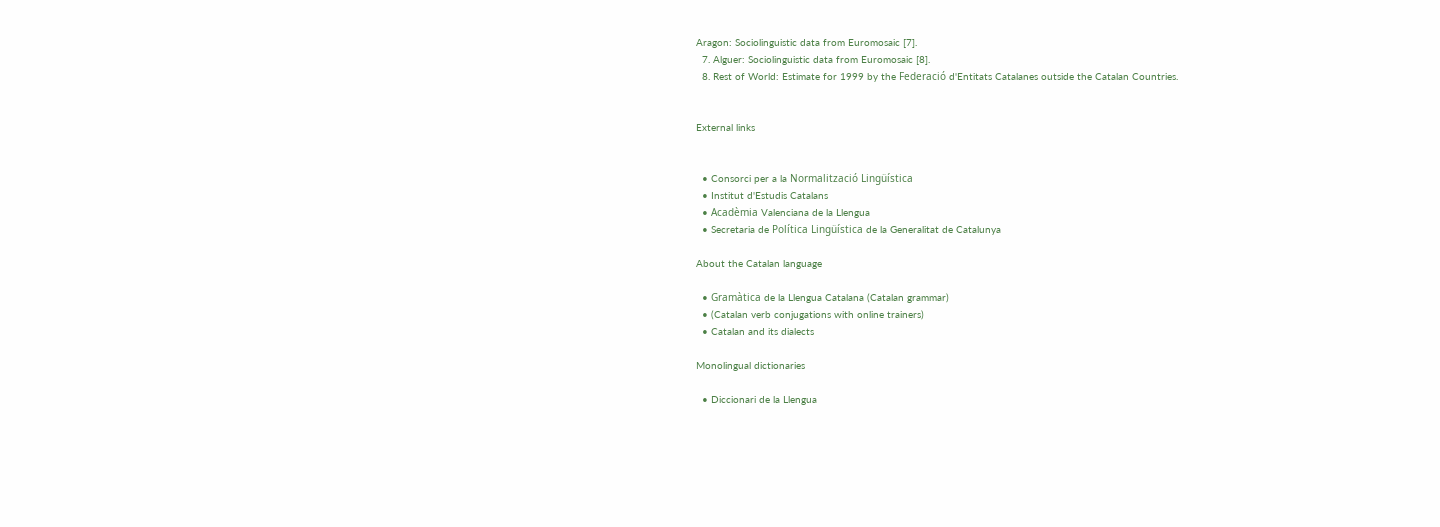Aragon: Sociolinguistic data from Euromosaic [7].
  7. Alguer: Sociolinguistic data from Euromosaic [8].
  8. Rest of World: Estimate for 1999 by the Federació d'Entitats Catalanes outside the Catalan Countries.


External links


  • Consorci per a la Normalització Lingüística
  • Institut d'Estudis Catalans
  • Acadèmia Valenciana de la Llengua
  • Secretaria de Política Lingüística de la Generalitat de Catalunya

About the Catalan language

  • Gramàtica de la Llengua Catalana (Catalan grammar)
  • (Catalan verb conjugations with online trainers)
  • Catalan and its dialects

Monolingual dictionaries

  • Diccionari de la Llengua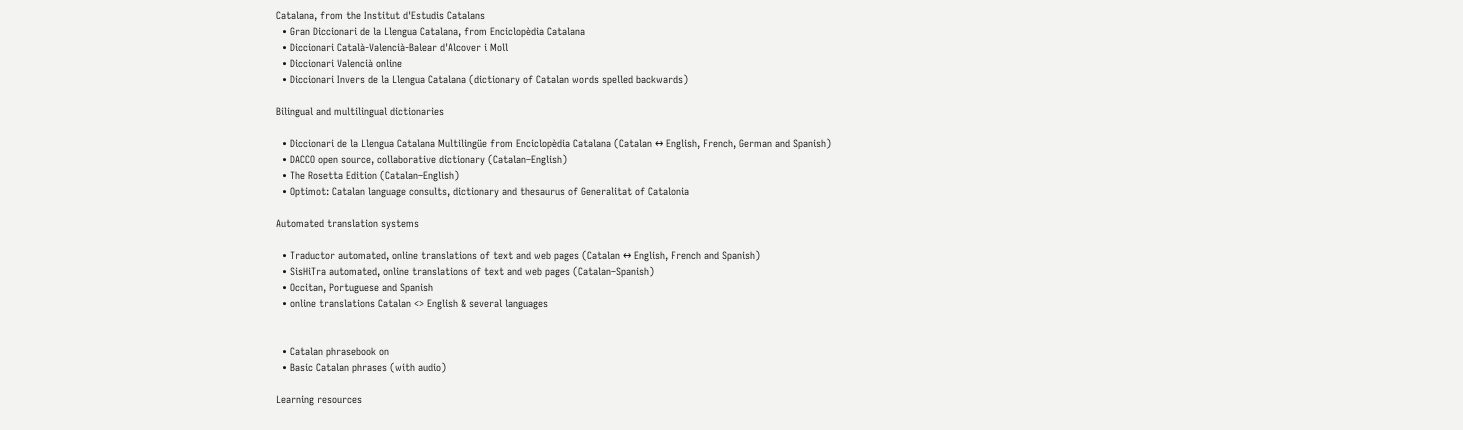Catalana, from the Institut d'Estudis Catalans
  • Gran Diccionari de la Llengua Catalana, from Enciclopèdia Catalana
  • Diccionari Català-Valencià-Balear d'Alcover i Moll
  • Diccionari Valencià online
  • Diccionari Invers de la Llengua Catalana (dictionary of Catalan words spelled backwards)

Bilingual and multilingual dictionaries

  • Diccionari de la Llengua Catalana Multilingüe from Enciclopèdia Catalana (Catalan ↔ English, French, German and Spanish)
  • DACCO open source, collaborative dictionary (Catalan–English)
  • The Rosetta Edition (Catalan–English)
  • Optimot: Catalan language consults, dictionary and thesaurus of Generalitat of Catalonia

Automated translation systems

  • Traductor automated, online translations of text and web pages (Catalan ↔ English, French and Spanish)
  • SisHiTra automated, online translations of text and web pages (Catalan–Spanish)
  • Occitan, Portuguese and Spanish
  • online translations Catalan <> English & several languages


  • Catalan phrasebook on
  • Basic Catalan phrases (with audio)

Learning resources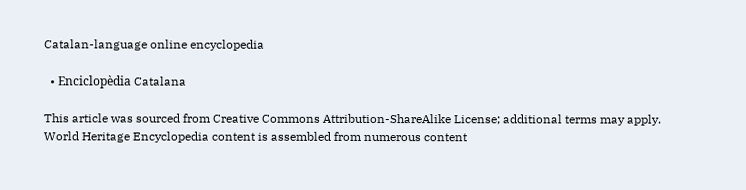Catalan-language online encyclopedia

  • Enciclopèdia Catalana

This article was sourced from Creative Commons Attribution-ShareAlike License; additional terms may apply. World Heritage Encyclopedia content is assembled from numerous content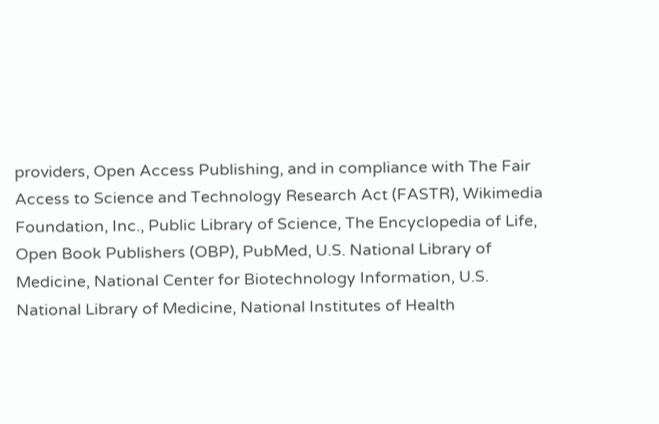providers, Open Access Publishing, and in compliance with The Fair Access to Science and Technology Research Act (FASTR), Wikimedia Foundation, Inc., Public Library of Science, The Encyclopedia of Life, Open Book Publishers (OBP), PubMed, U.S. National Library of Medicine, National Center for Biotechnology Information, U.S. National Library of Medicine, National Institutes of Health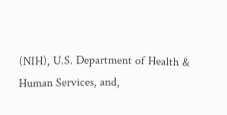(NIH), U.S. Department of Health & Human Services, and,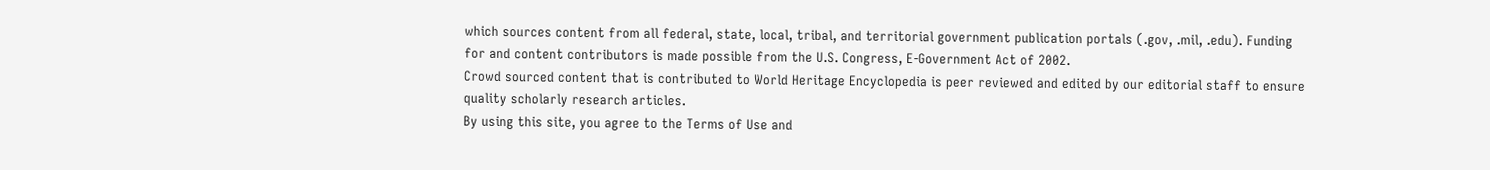which sources content from all federal, state, local, tribal, and territorial government publication portals (.gov, .mil, .edu). Funding for and content contributors is made possible from the U.S. Congress, E-Government Act of 2002.
Crowd sourced content that is contributed to World Heritage Encyclopedia is peer reviewed and edited by our editorial staff to ensure quality scholarly research articles.
By using this site, you agree to the Terms of Use and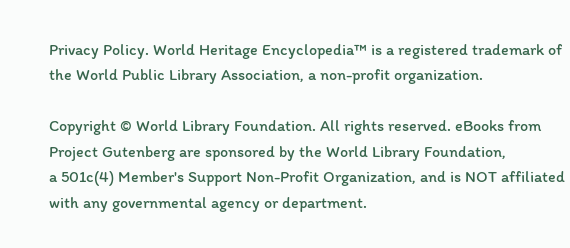Privacy Policy. World Heritage Encyclopedia™ is a registered trademark of the World Public Library Association, a non-profit organization.

Copyright © World Library Foundation. All rights reserved. eBooks from Project Gutenberg are sponsored by the World Library Foundation,
a 501c(4) Member's Support Non-Profit Organization, and is NOT affiliated with any governmental agency or department.